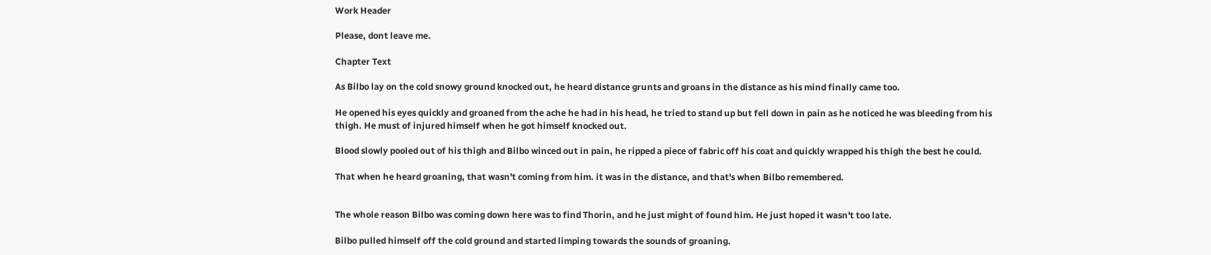Work Header

Please, dont leave me.

Chapter Text

As Bilbo lay on the cold snowy ground knocked out, he heard distance grunts and groans in the distance as his mind finally came too.

He opened his eyes quickly and groaned from the ache he had in his head, he tried to stand up but fell down in pain as he noticed he was bleeding from his thigh. He must of injured himself when he got himself knocked out.

Blood slowly pooled out of his thigh and Bilbo winced out in pain, he ripped a piece of fabric off his coat and quickly wrapped his thigh the best he could.

That when he heard groaning, that wasn't coming from him. it was in the distance, and that's when Bilbo remembered.


The whole reason Bilbo was coming down here was to find Thorin, and he just might of found him. He just hoped it wasn't too late.

Bilbo pulled himself off the cold ground and started limping towards the sounds of groaning.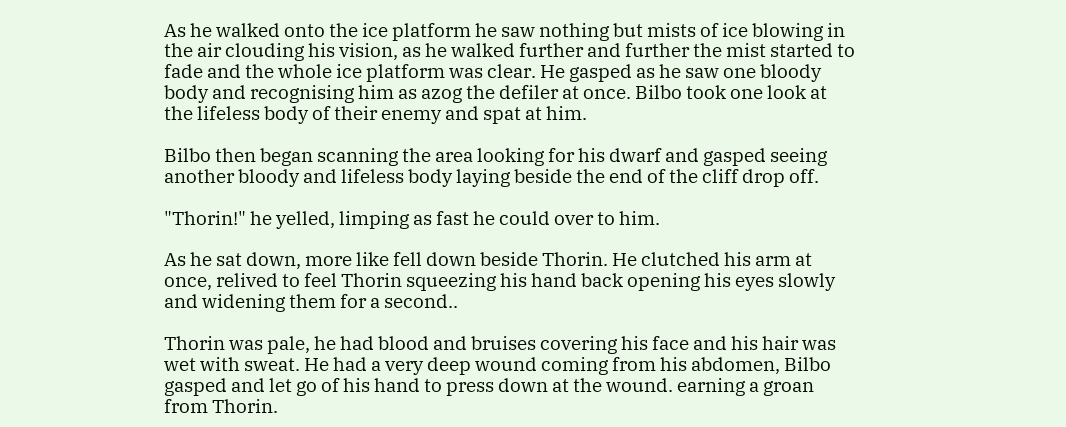As he walked onto the ice platform he saw nothing but mists of ice blowing in the air clouding his vision, as he walked further and further the mist started to fade and the whole ice platform was clear. He gasped as he saw one bloody body and recognising him as azog the defiler at once. Bilbo took one look at the lifeless body of their enemy and spat at him.

Bilbo then began scanning the area looking for his dwarf and gasped seeing another bloody and lifeless body laying beside the end of the cliff drop off.

"Thorin!" he yelled, limping as fast he could over to him.

As he sat down, more like fell down beside Thorin. He clutched his arm at once, relived to feel Thorin squeezing his hand back opening his eyes slowly and widening them for a second..

Thorin was pale, he had blood and bruises covering his face and his hair was wet with sweat. He had a very deep wound coming from his abdomen, Bilbo gasped and let go of his hand to press down at the wound. earning a groan from Thorin.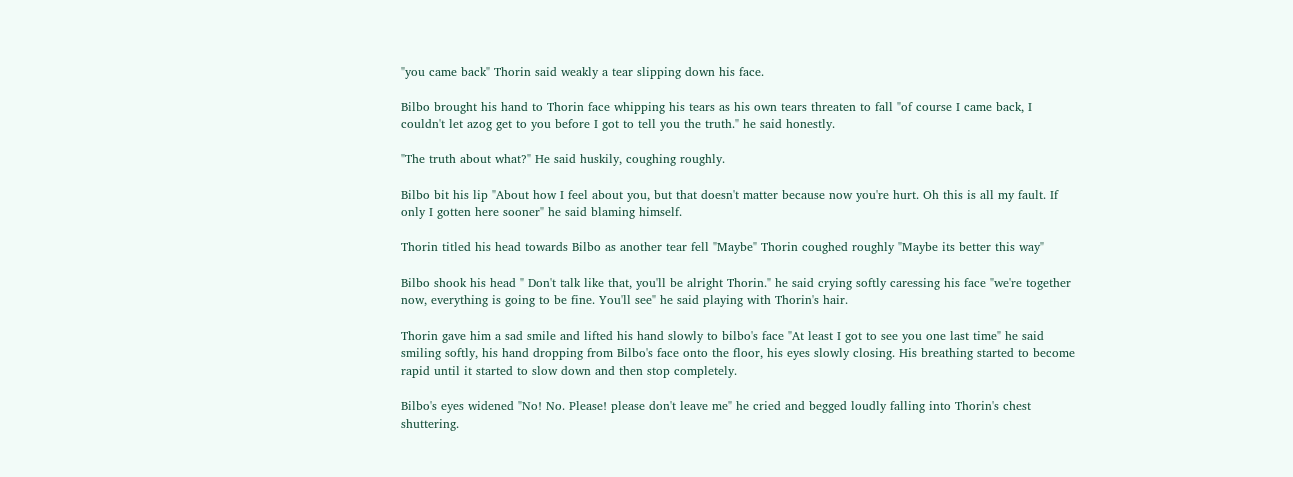"you came back" Thorin said weakly a tear slipping down his face.

Bilbo brought his hand to Thorin face whipping his tears as his own tears threaten to fall "of course I came back, I couldn't let azog get to you before I got to tell you the truth." he said honestly.

"The truth about what?" He said huskily, coughing roughly.

Bilbo bit his lip "About how I feel about you, but that doesn't matter because now you're hurt. Oh this is all my fault. If only I gotten here sooner" he said blaming himself.

Thorin titled his head towards Bilbo as another tear fell "Maybe" Thorin coughed roughly "Maybe its better this way"

Bilbo shook his head " Don't talk like that, you'll be alright Thorin." he said crying softly caressing his face "we're together now, everything is going to be fine. You'll see" he said playing with Thorin's hair.

Thorin gave him a sad smile and lifted his hand slowly to bilbo's face "At least I got to see you one last time" he said smiling softly, his hand dropping from Bilbo's face onto the floor, his eyes slowly closing. His breathing started to become rapid until it started to slow down and then stop completely.

Bilbo's eyes widened "No! No. Please! please don't leave me" he cried and begged loudly falling into Thorin's chest shuttering.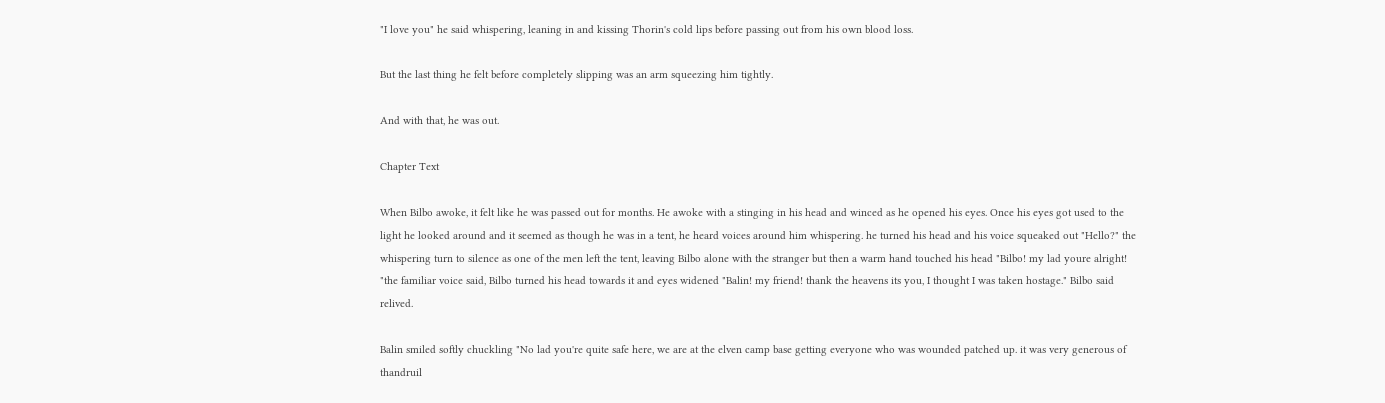"I love you" he said whispering, leaning in and kissing Thorin's cold lips before passing out from his own blood loss.

But the last thing he felt before completely slipping was an arm squeezing him tightly.

And with that, he was out.

Chapter Text

When Bilbo awoke, it felt like he was passed out for months. He awoke with a stinging in his head and winced as he opened his eyes. Once his eyes got used to the light he looked around and it seemed as though he was in a tent, he heard voices around him whispering. he turned his head and his voice squeaked out "Hello?" the whispering turn to silence as one of the men left the tent, leaving Bilbo alone with the stranger but then a warm hand touched his head "Bilbo! my lad youre alright! "the familiar voice said, Bilbo turned his head towards it and eyes widened "Balin! my friend! thank the heavens its you, I thought I was taken hostage." Bilbo said relived.

Balin smiled softly chuckling "No lad you're quite safe here, we are at the elven camp base getting everyone who was wounded patched up. it was very generous of thandruil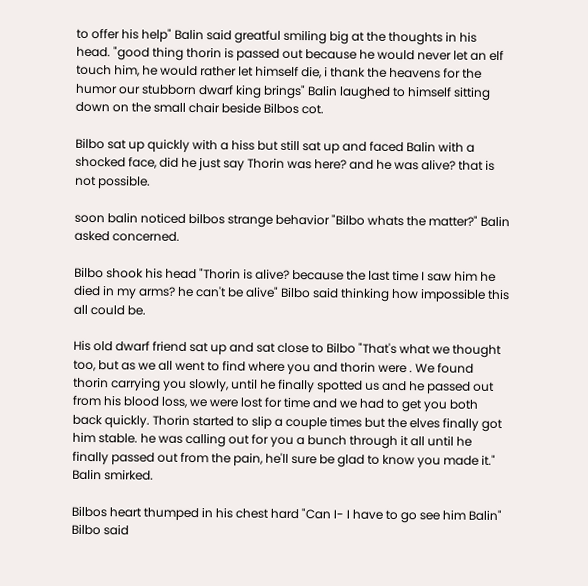to offer his help" Balin said greatful smiling big at the thoughts in his head. "good thing thorin is passed out because he would never let an elf touch him, he would rather let himself die, i thank the heavens for the humor our stubborn dwarf king brings" Balin laughed to himself sitting down on the small chair beside Bilbos cot.

Bilbo sat up quickly with a hiss but still sat up and faced Balin with a shocked face, did he just say Thorin was here? and he was alive? that is not possible.

soon balin noticed bilbos strange behavior "Bilbo whats the matter?" Balin asked concerned.

Bilbo shook his head "Thorin is alive? because the last time I saw him he died in my arms? he can't be alive" Bilbo said thinking how impossible this all could be.

His old dwarf friend sat up and sat close to Bilbo "That's what we thought too, but as we all went to find where you and thorin were . We found thorin carrying you slowly, until he finally spotted us and he passed out from his blood loss, we were lost for time and we had to get you both back quickly. Thorin started to slip a couple times but the elves finally got him stable. he was calling out for you a bunch through it all until he finally passed out from the pain, he'll sure be glad to know you made it." Balin smirked.

Bilbos heart thumped in his chest hard "Can I- I have to go see him Balin" Bilbo said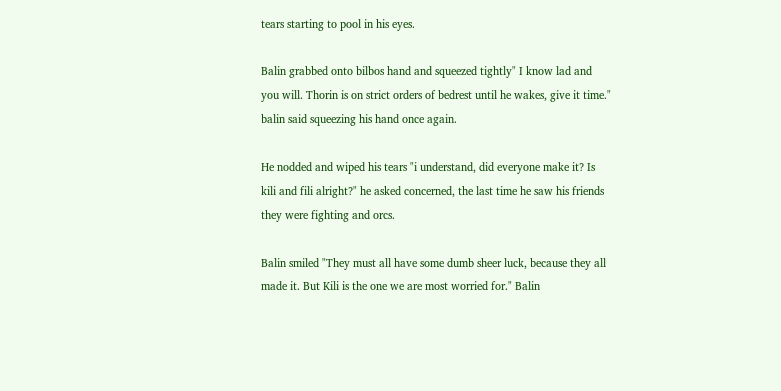tears starting to pool in his eyes.

Balin grabbed onto bilbos hand and squeezed tightly" I know lad and you will. Thorin is on strict orders of bedrest until he wakes, give it time." balin said squeezing his hand once again.

He nodded and wiped his tears "i understand, did everyone make it? Is kili and fili alright?" he asked concerned, the last time he saw his friends they were fighting and orcs.

Balin smiled "They must all have some dumb sheer luck, because they all made it. But Kili is the one we are most worried for." Balin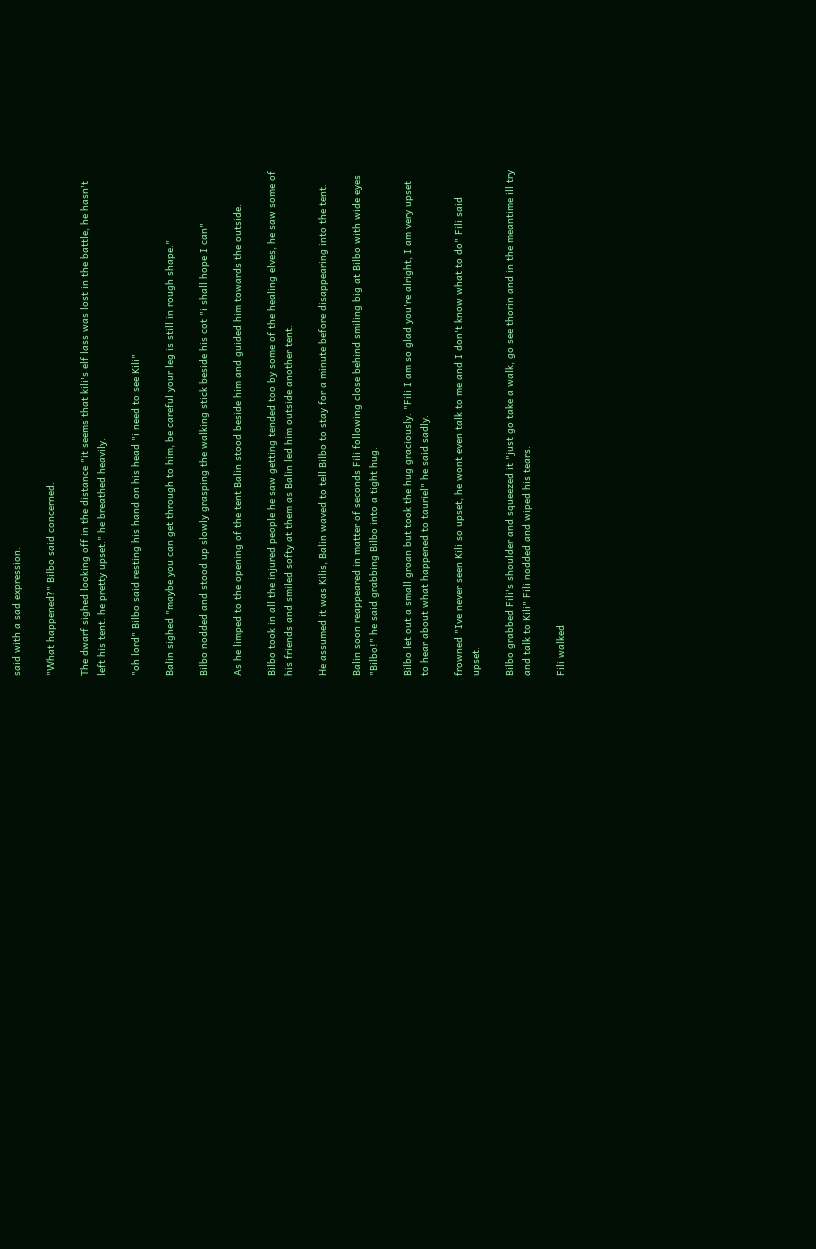said with a sad expression.

"What happened?" Bilbo said concerned.

The dwarf sighed looking off in the distance "it seems that kili's elf lass was lost in the battle, he hasn't left his tent. he pretty upset." he breathed heavily.

"oh lord" Bilbo said resting his hand on his head "i need to see Kili"

Balin sighed "maybe you can get through to him, be careful your leg is still in rough shape."

Bilbo nodded and stood up slowly grasping the walking stick beside his cot "i shall hope I can"

As he limped to the opening of the tent Balin stood beside him and guided him towards the outside.

Bilbo took in all the injured people he saw getting tended too by some of the healing elves, he saw some of his friends and smiled softy at them as Balin led him outside another tent.

He assumed it was Kilis, Balin waved to tell Bilbo to stay for a minute before disappearing into the tent.

Balin soon reappeared in matter of seconds Fili following close behind smiling big at Bilbo with wide eyes "Bilbo!" he said grabbing Bilbo into a tight hug.

Bilbo let out a small groan but took the hug graciously. "Fili I am so glad you're alright, I am very upset to hear about what happened to tauriel" he said sadly.

frowned "Ive never seen Kili so upset, he wont even talk to me and I don't know what to do" Fili said upset.

Bilbo grabbed Fili's shoulder and squeezed it "just go take a walk, go see thorin and in the meantime ill try and talk to Kili" Fili nodded and wiped his tears.

Fili walked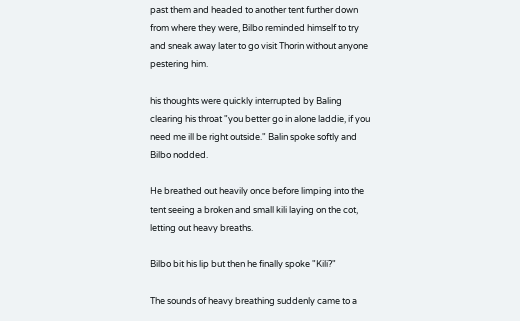past them and headed to another tent further down from where they were, Bilbo reminded himself to try and sneak away later to go visit Thorin without anyone pestering him.

his thoughts were quickly interrupted by Baling clearing his throat "you better go in alone laddie, if you need me ill be right outside." Balin spoke softly and Bilbo nodded.

He breathed out heavily once before limping into the tent seeing a broken and small kili laying on the cot, letting out heavy breaths.

Bilbo bit his lip but then he finally spoke "Kili?"

The sounds of heavy breathing suddenly came to a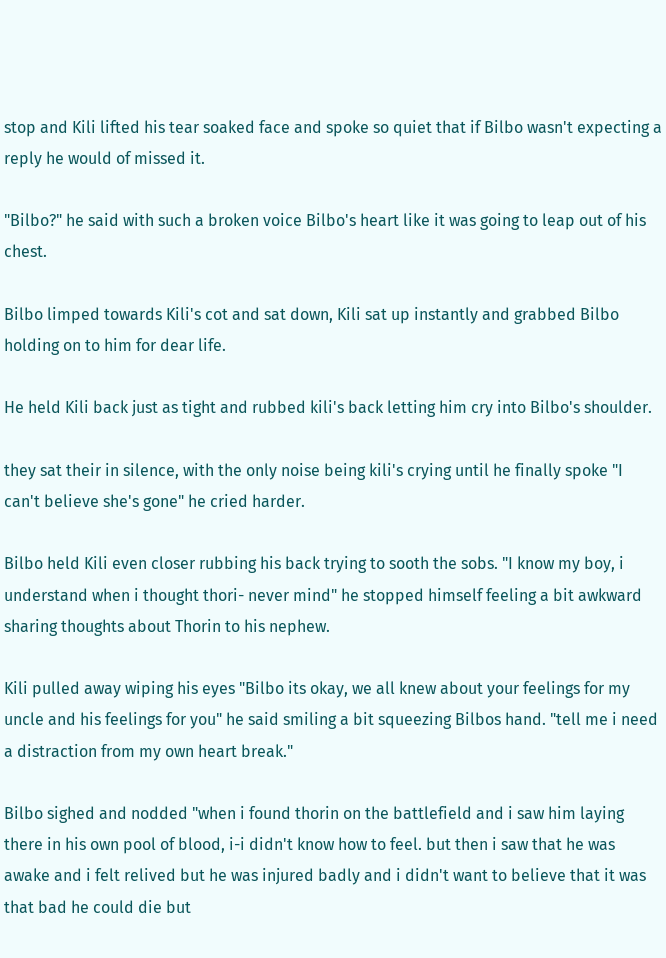stop and Kili lifted his tear soaked face and spoke so quiet that if Bilbo wasn't expecting a reply he would of missed it.

"Bilbo?" he said with such a broken voice Bilbo's heart like it was going to leap out of his chest.

Bilbo limped towards Kili's cot and sat down, Kili sat up instantly and grabbed Bilbo holding on to him for dear life.

He held Kili back just as tight and rubbed kili's back letting him cry into Bilbo's shoulder.

they sat their in silence, with the only noise being kili's crying until he finally spoke "I can't believe she's gone" he cried harder.

Bilbo held Kili even closer rubbing his back trying to sooth the sobs. "I know my boy, i understand when i thought thori- never mind" he stopped himself feeling a bit awkward sharing thoughts about Thorin to his nephew.

Kili pulled away wiping his eyes "Bilbo its okay, we all knew about your feelings for my uncle and his feelings for you" he said smiling a bit squeezing Bilbos hand. "tell me i need a distraction from my own heart break."

Bilbo sighed and nodded "when i found thorin on the battlefield and i saw him laying there in his own pool of blood, i-i didn't know how to feel. but then i saw that he was awake and i felt relived but he was injured badly and i didn't want to believe that it was that bad he could die but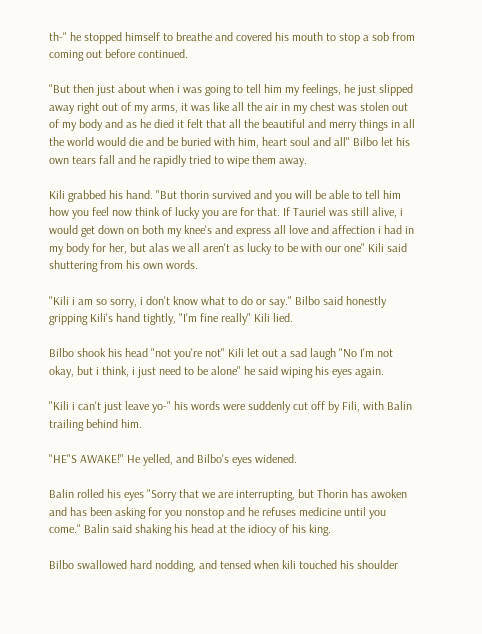th-" he stopped himself to breathe and covered his mouth to stop a sob from coming out before continued.

"But then just about when i was going to tell him my feelings, he just slipped away right out of my arms, it was like all the air in my chest was stolen out of my body and as he died it felt that all the beautiful and merry things in all the world would die and be buried with him, heart soul and all" Bilbo let his own tears fall and he rapidly tried to wipe them away.

Kili grabbed his hand. "But thorin survived and you will be able to tell him how you feel now think of lucky you are for that. If Tauriel was still alive, i would get down on both my knee's and express all love and affection i had in my body for her, but alas we all aren't as lucky to be with our one" Kili said shuttering from his own words.

"Kili i am so sorry, i don't know what to do or say." Bilbo said honestly gripping Kili's hand tightly, "I'm fine really" Kili lied.

Bilbo shook his head "not you're not" Kili let out a sad laugh "No I'm not okay, but i think, i just need to be alone" he said wiping his eyes again.

"Kili i can't just leave yo-" his words were suddenly cut off by Fili, with Balin trailing behind him.

"HE"S AWAKE!" He yelled, and Bilbo's eyes widened.

Balin rolled his eyes "Sorry that we are interrupting, but Thorin has awoken and has been asking for you nonstop and he refuses medicine until you come." Balin said shaking his head at the idiocy of his king.

Bilbo swallowed hard nodding, and tensed when kili touched his shoulder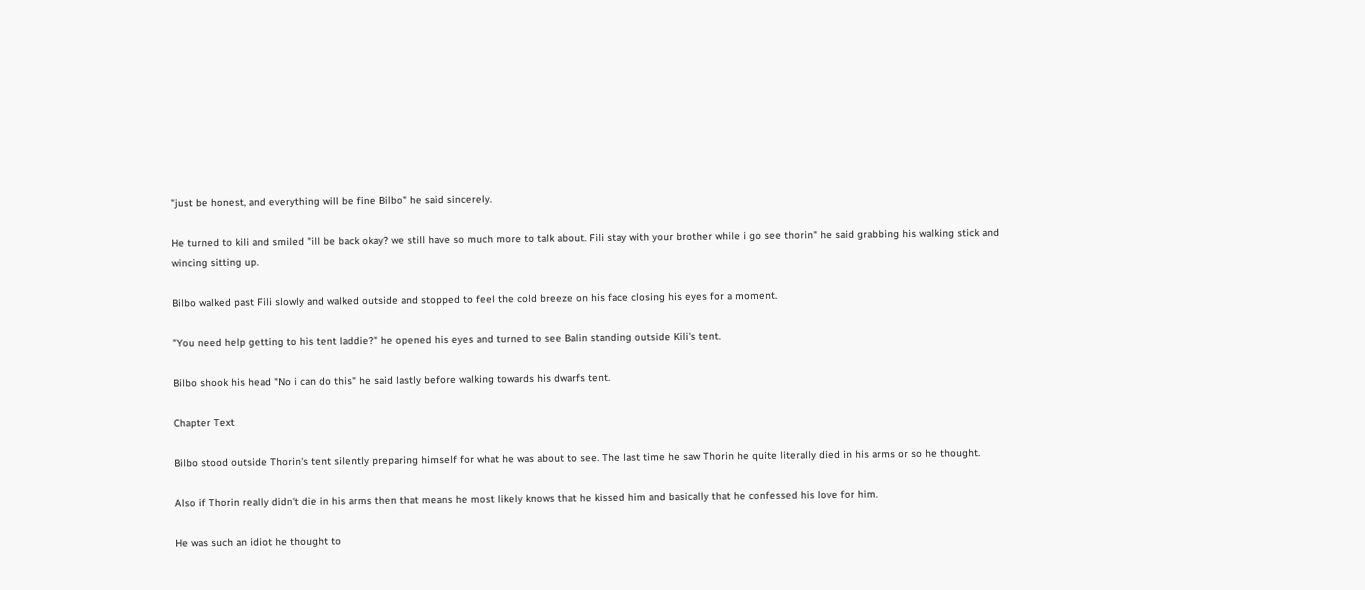"just be honest, and everything will be fine Bilbo" he said sincerely.

He turned to kili and smiled "ill be back okay? we still have so much more to talk about. Fili stay with your brother while i go see thorin" he said grabbing his walking stick and wincing sitting up.

Bilbo walked past Fili slowly and walked outside and stopped to feel the cold breeze on his face closing his eyes for a moment.

"You need help getting to his tent laddie?" he opened his eyes and turned to see Balin standing outside Kili's tent.

Bilbo shook his head "No i can do this" he said lastly before walking towards his dwarfs tent.

Chapter Text

Bilbo stood outside Thorin's tent silently preparing himself for what he was about to see. The last time he saw Thorin he quite literally died in his arms or so he thought.

Also if Thorin really didn't die in his arms then that means he most likely knows that he kissed him and basically that he confessed his love for him.

He was such an idiot he thought to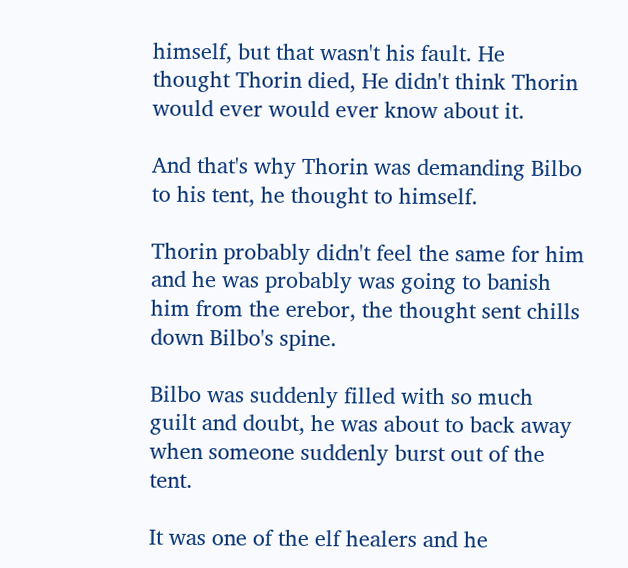himself, but that wasn't his fault. He thought Thorin died, He didn't think Thorin would ever would ever know about it.

And that's why Thorin was demanding Bilbo to his tent, he thought to himself.

Thorin probably didn't feel the same for him and he was probably was going to banish him from the erebor, the thought sent chills down Bilbo's spine.

Bilbo was suddenly filled with so much guilt and doubt, he was about to back away when someone suddenly burst out of the tent.

It was one of the elf healers and he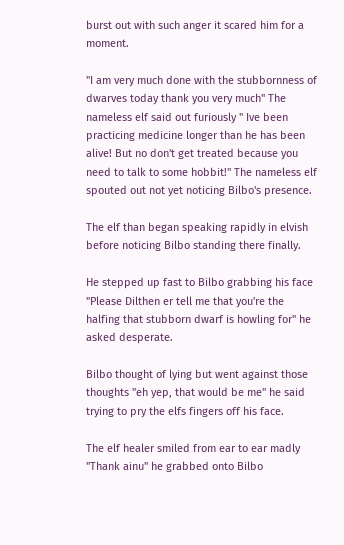burst out with such anger it scared him for a moment.

"I am very much done with the stubbornness of dwarves today thank you very much" The nameless elf said out furiously " Ive been practicing medicine longer than he has been alive! But no don't get treated because you need to talk to some hobbit!" The nameless elf spouted out not yet noticing Bilbo's presence.

The elf than began speaking rapidly in elvish before noticing Bilbo standing there finally.

He stepped up fast to Bilbo grabbing his face "Please Dilthen er tell me that you're the halfing that stubborn dwarf is howling for" he asked desperate.

Bilbo thought of lying but went against those thoughts "eh yep, that would be me" he said trying to pry the elfs fingers off his face.

The elf healer smiled from ear to ear madly "Thank ainu" he grabbed onto Bilbo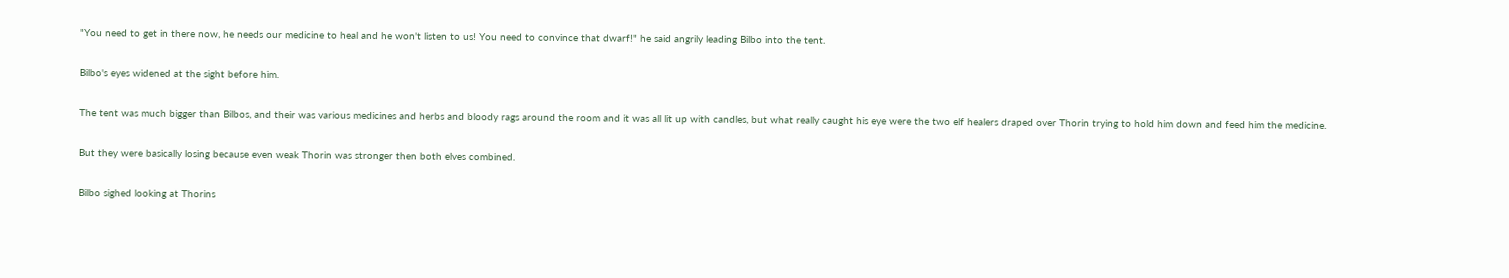"You need to get in there now, he needs our medicine to heal and he won't listen to us! You need to convince that dwarf!" he said angrily leading Bilbo into the tent.

Bilbo's eyes widened at the sight before him.

The tent was much bigger than Bilbos, and their was various medicines and herbs and bloody rags around the room and it was all lit up with candles, but what really caught his eye were the two elf healers draped over Thorin trying to hold him down and feed him the medicine.

But they were basically losing because even weak Thorin was stronger then both elves combined.

Bilbo sighed looking at Thorins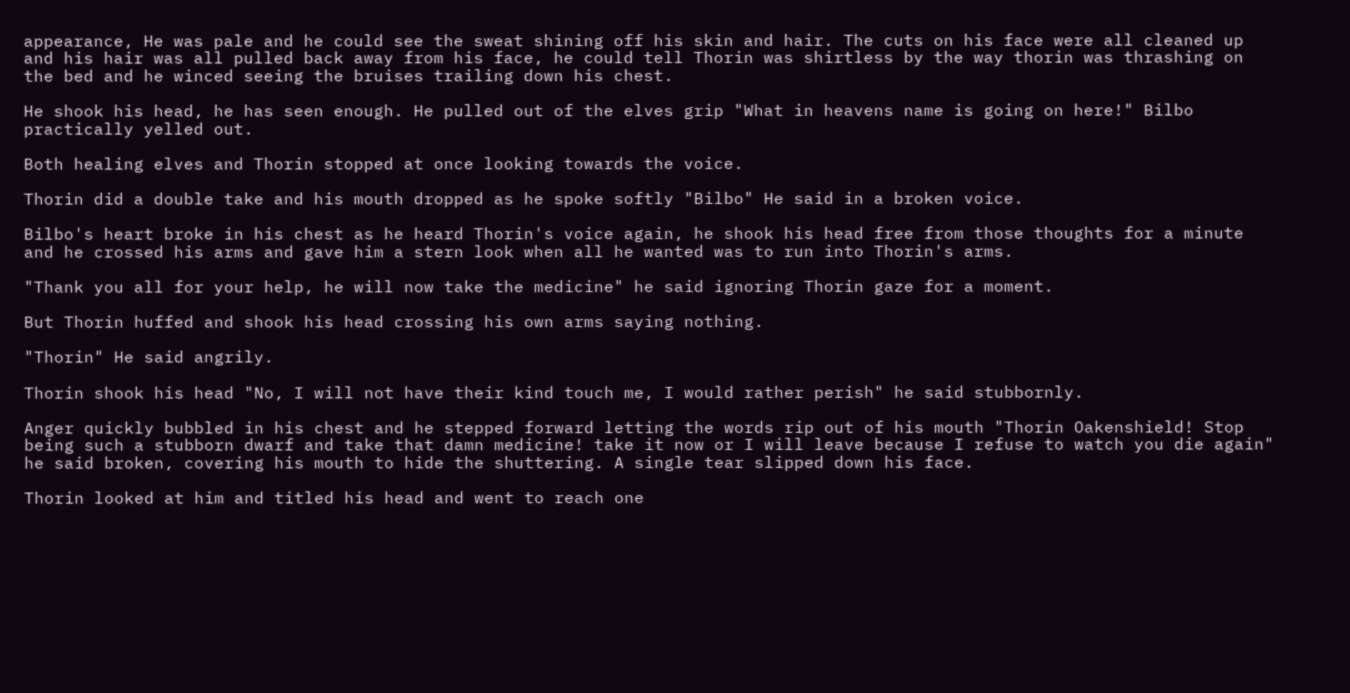appearance, He was pale and he could see the sweat shining off his skin and hair. The cuts on his face were all cleaned up and his hair was all pulled back away from his face, he could tell Thorin was shirtless by the way thorin was thrashing on the bed and he winced seeing the bruises trailing down his chest.

He shook his head, he has seen enough. He pulled out of the elves grip "What in heavens name is going on here!" Bilbo practically yelled out.

Both healing elves and Thorin stopped at once looking towards the voice.

Thorin did a double take and his mouth dropped as he spoke softly "Bilbo" He said in a broken voice.

Bilbo's heart broke in his chest as he heard Thorin's voice again, he shook his head free from those thoughts for a minute and he crossed his arms and gave him a stern look when all he wanted was to run into Thorin's arms.

"Thank you all for your help, he will now take the medicine" he said ignoring Thorin gaze for a moment.

But Thorin huffed and shook his head crossing his own arms saying nothing.

"Thorin" He said angrily.

Thorin shook his head "No, I will not have their kind touch me, I would rather perish" he said stubbornly.

Anger quickly bubbled in his chest and he stepped forward letting the words rip out of his mouth "Thorin Oakenshield! Stop being such a stubborn dwarf and take that damn medicine! take it now or I will leave because I refuse to watch you die again" he said broken, covering his mouth to hide the shuttering. A single tear slipped down his face.

Thorin looked at him and titled his head and went to reach one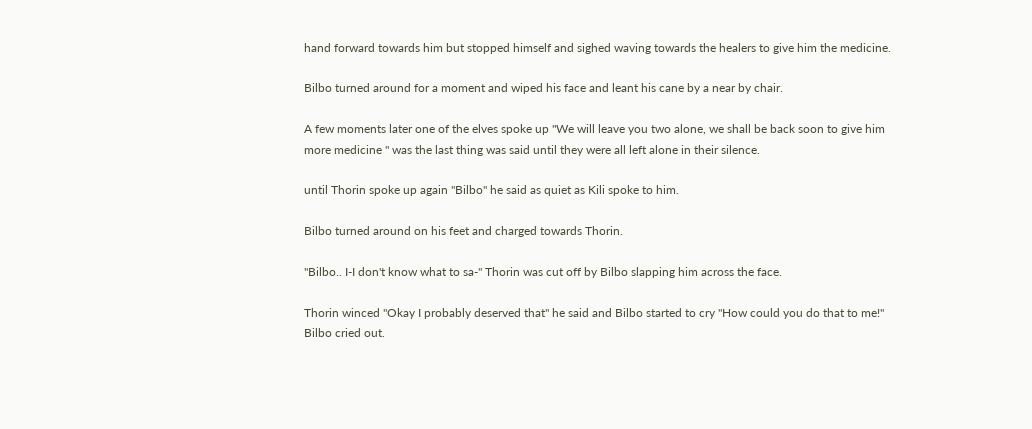hand forward towards him but stopped himself and sighed waving towards the healers to give him the medicine.

Bilbo turned around for a moment and wiped his face and leant his cane by a near by chair.

A few moments later one of the elves spoke up "We will leave you two alone, we shall be back soon to give him more medicine " was the last thing was said until they were all left alone in their silence.

until Thorin spoke up again "Bilbo" he said as quiet as Kili spoke to him.

Bilbo turned around on his feet and charged towards Thorin.

"Bilbo.. I-I don't know what to sa-" Thorin was cut off by Bilbo slapping him across the face.

Thorin winced "Okay I probably deserved that" he said and Bilbo started to cry "How could you do that to me!" Bilbo cried out.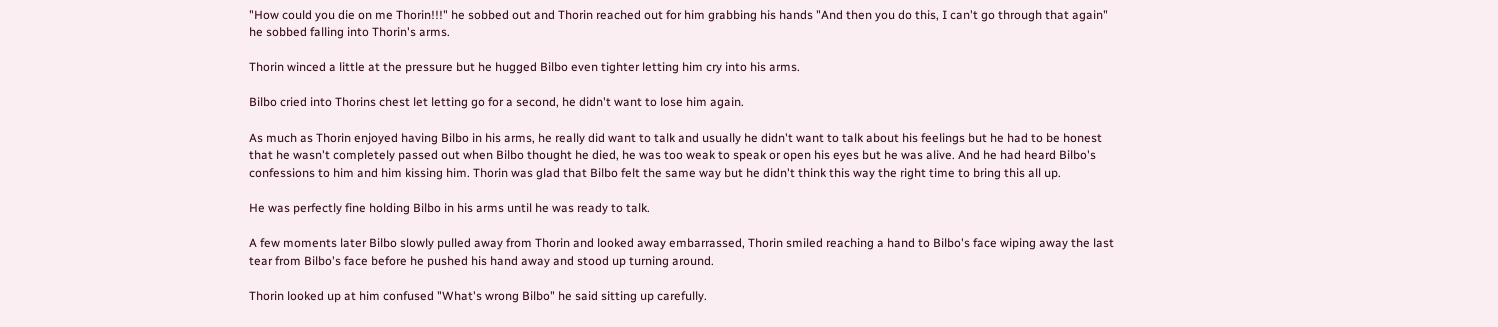"How could you die on me Thorin!!!" he sobbed out and Thorin reached out for him grabbing his hands "And then you do this, I can't go through that again" he sobbed falling into Thorin's arms.

Thorin winced a little at the pressure but he hugged Bilbo even tighter letting him cry into his arms.

Bilbo cried into Thorins chest let letting go for a second, he didn't want to lose him again.

As much as Thorin enjoyed having Bilbo in his arms, he really did want to talk and usually he didn't want to talk about his feelings but he had to be honest that he wasn't completely passed out when Bilbo thought he died, he was too weak to speak or open his eyes but he was alive. And he had heard Bilbo's confessions to him and him kissing him. Thorin was glad that Bilbo felt the same way but he didn't think this way the right time to bring this all up.

He was perfectly fine holding Bilbo in his arms until he was ready to talk.

A few moments later Bilbo slowly pulled away from Thorin and looked away embarrassed, Thorin smiled reaching a hand to Bilbo's face wiping away the last tear from Bilbo's face before he pushed his hand away and stood up turning around.

Thorin looked up at him confused "What's wrong Bilbo" he said sitting up carefully.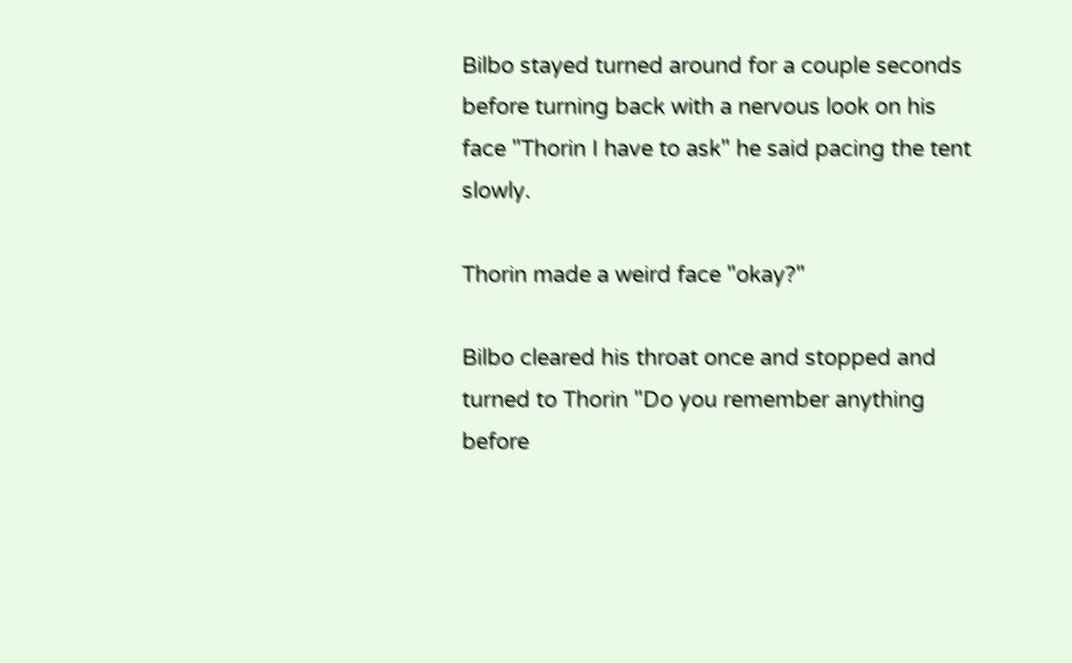Bilbo stayed turned around for a couple seconds before turning back with a nervous look on his face "Thorin I have to ask" he said pacing the tent slowly.

Thorin made a weird face "okay?"

Bilbo cleared his throat once and stopped and turned to Thorin "Do you remember anything before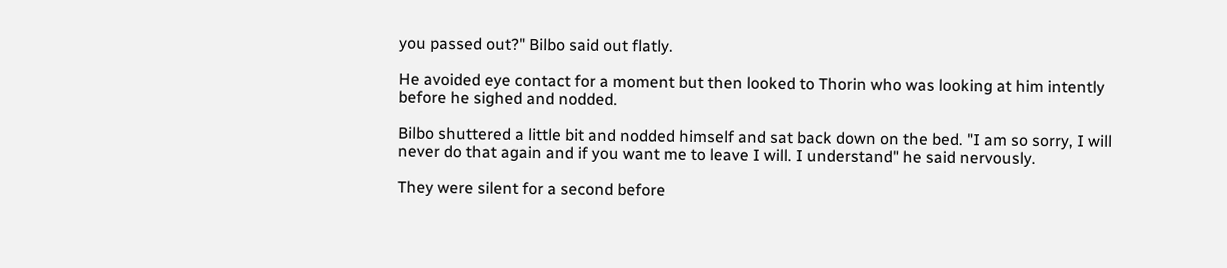you passed out?" Bilbo said out flatly.

He avoided eye contact for a moment but then looked to Thorin who was looking at him intently before he sighed and nodded.

Bilbo shuttered a little bit and nodded himself and sat back down on the bed. "I am so sorry, I will never do that again and if you want me to leave I will. I understand" he said nervously.

They were silent for a second before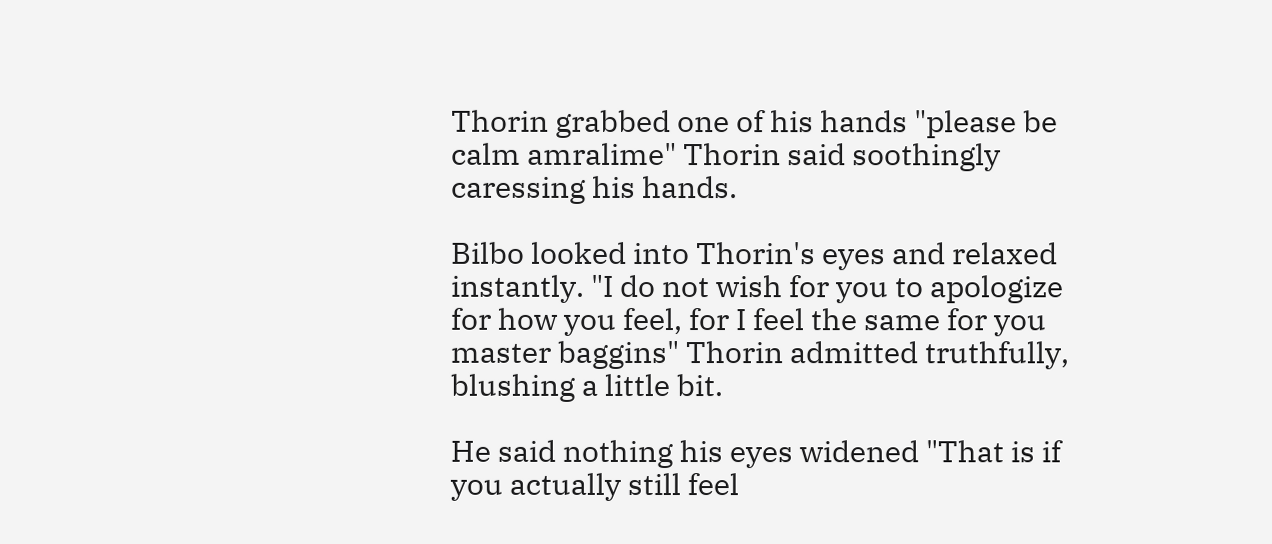Thorin grabbed one of his hands "please be calm amralime" Thorin said soothingly caressing his hands.

Bilbo looked into Thorin's eyes and relaxed instantly. "I do not wish for you to apologize for how you feel, for I feel the same for you master baggins" Thorin admitted truthfully, blushing a little bit.

He said nothing his eyes widened "That is if you actually still feel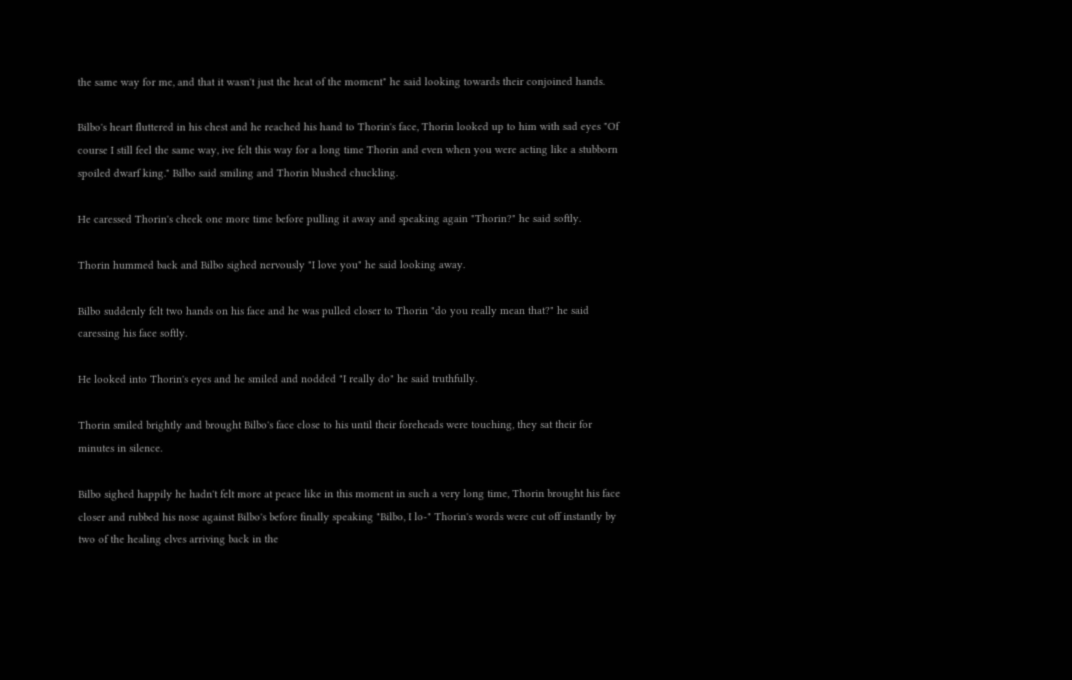the same way for me, and that it wasn't just the heat of the moment" he said looking towards their conjoined hands.

Bilbo's heart fluttered in his chest and he reached his hand to Thorin's face, Thorin looked up to him with sad eyes "Of course I still feel the same way, ive felt this way for a long time Thorin and even when you were acting like a stubborn spoiled dwarf king." Bilbo said smiling and Thorin blushed chuckling.

He caressed Thorin's cheek one more time before pulling it away and speaking again "Thorin?" he said softly.

Thorin hummed back and Bilbo sighed nervously "I love you" he said looking away.

Bilbo suddenly felt two hands on his face and he was pulled closer to Thorin "do you really mean that?" he said caressing his face softly.

He looked into Thorin's eyes and he smiled and nodded "I really do" he said truthfully.

Thorin smiled brightly and brought Bilbo's face close to his until their foreheads were touching, they sat their for minutes in silence.

Bilbo sighed happily he hadn't felt more at peace like in this moment in such a very long time, Thorin brought his face closer and rubbed his nose against Bilbo's before finally speaking "Bilbo, I lo-" Thorin's words were cut off instantly by two of the healing elves arriving back in the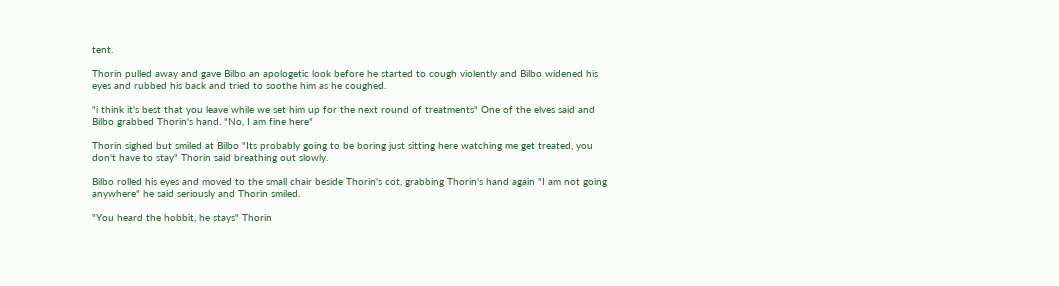tent.

Thorin pulled away and gave Bilbo an apologetic look before he started to cough violently and Bilbo widened his eyes and rubbed his back and tried to soothe him as he coughed.

"i think it's best that you leave while we set him up for the next round of treatments" One of the elves said and Bilbo grabbed Thorin's hand. "No, I am fine here"

Thorin sighed but smiled at Bilbo "Its probably going to be boring just sitting here watching me get treated, you don't have to stay" Thorin said breathing out slowly.

Bilbo rolled his eyes and moved to the small chair beside Thorin's cot, grabbing Thorin's hand again "I am not going anywhere" he said seriously and Thorin smiled.

"You heard the hobbit, he stays" Thorin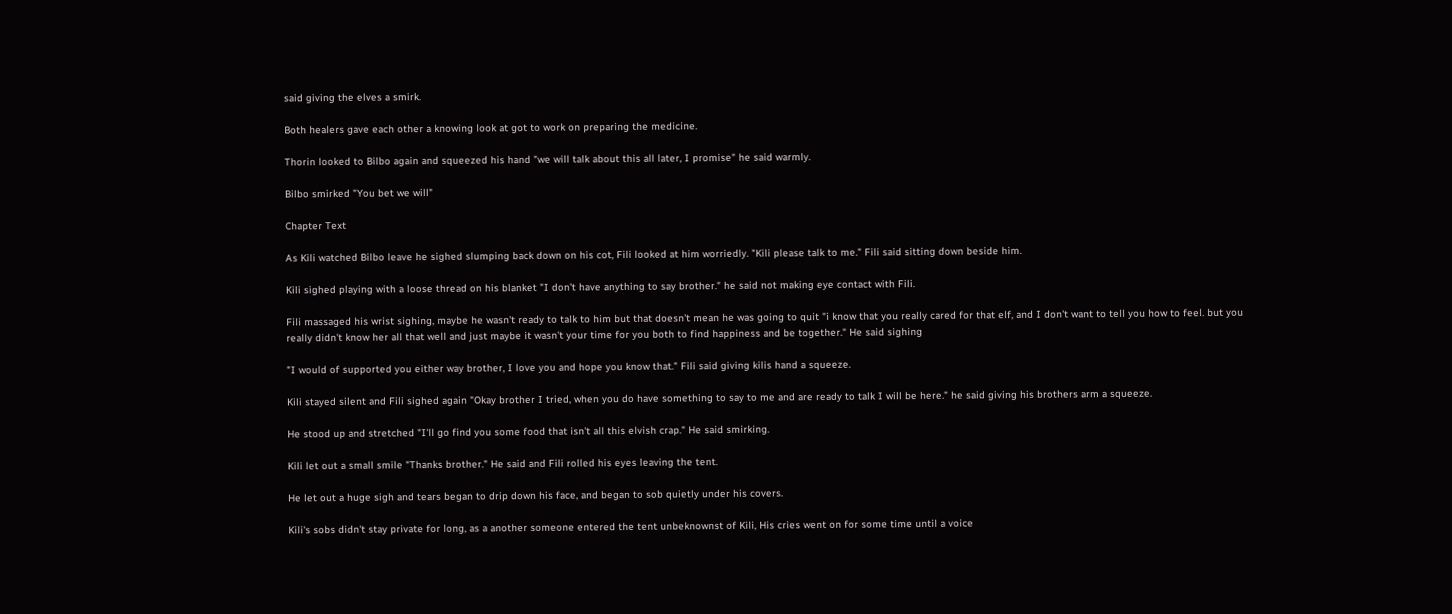said giving the elves a smirk.

Both healers gave each other a knowing look at got to work on preparing the medicine.

Thorin looked to Bilbo again and squeezed his hand "we will talk about this all later, I promise" he said warmly.

Bilbo smirked "You bet we will"

Chapter Text

As Kili watched Bilbo leave he sighed slumping back down on his cot, Fili looked at him worriedly. "Kili please talk to me." Fili said sitting down beside him.

Kili sighed playing with a loose thread on his blanket "I don't have anything to say brother." he said not making eye contact with Fili.

Fili massaged his wrist sighing, maybe he wasn't ready to talk to him but that doesn't mean he was going to quit "i know that you really cared for that elf, and I don't want to tell you how to feel. but you really didn't know her all that well and just maybe it wasn't your time for you both to find happiness and be together." He said sighing

"I would of supported you either way brother, I love you and hope you know that." Fili said giving kilis hand a squeeze.

Kili stayed silent and Fili sighed again "Okay brother I tried, when you do have something to say to me and are ready to talk I will be here." he said giving his brothers arm a squeeze.

He stood up and stretched "I'll go find you some food that isn't all this elvish crap." He said smirking.

Kili let out a small smile "Thanks brother." He said and Fili rolled his eyes leaving the tent.

He let out a huge sigh and tears began to drip down his face, and began to sob quietly under his covers.

Kili's sobs didn't stay private for long, as a another someone entered the tent unbeknownst of Kili, His cries went on for some time until a voice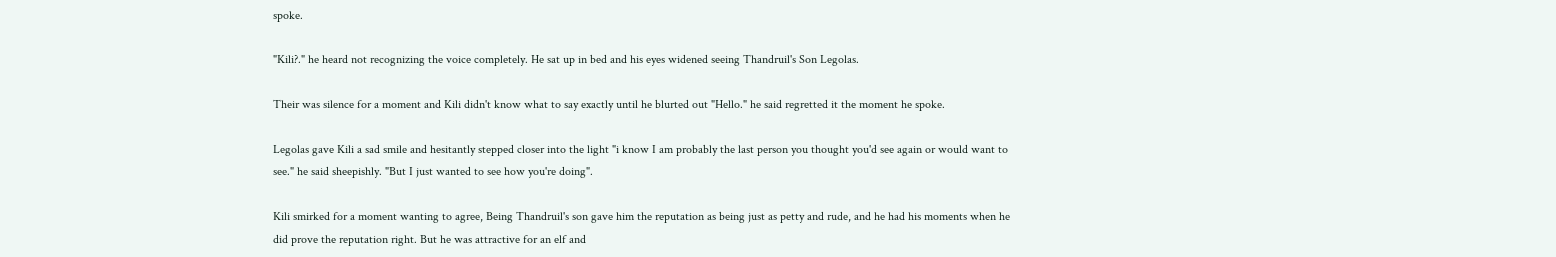spoke.

"Kili?." he heard not recognizing the voice completely. He sat up in bed and his eyes widened seeing Thandruil's Son Legolas.

Their was silence for a moment and Kili didn't know what to say exactly until he blurted out "Hello." he said regretted it the moment he spoke.

Legolas gave Kili a sad smile and hesitantly stepped closer into the light "i know I am probably the last person you thought you'd see again or would want to see." he said sheepishly. "But I just wanted to see how you're doing".

Kili smirked for a moment wanting to agree, Being Thandruil's son gave him the reputation as being just as petty and rude, and he had his moments when he did prove the reputation right. But he was attractive for an elf and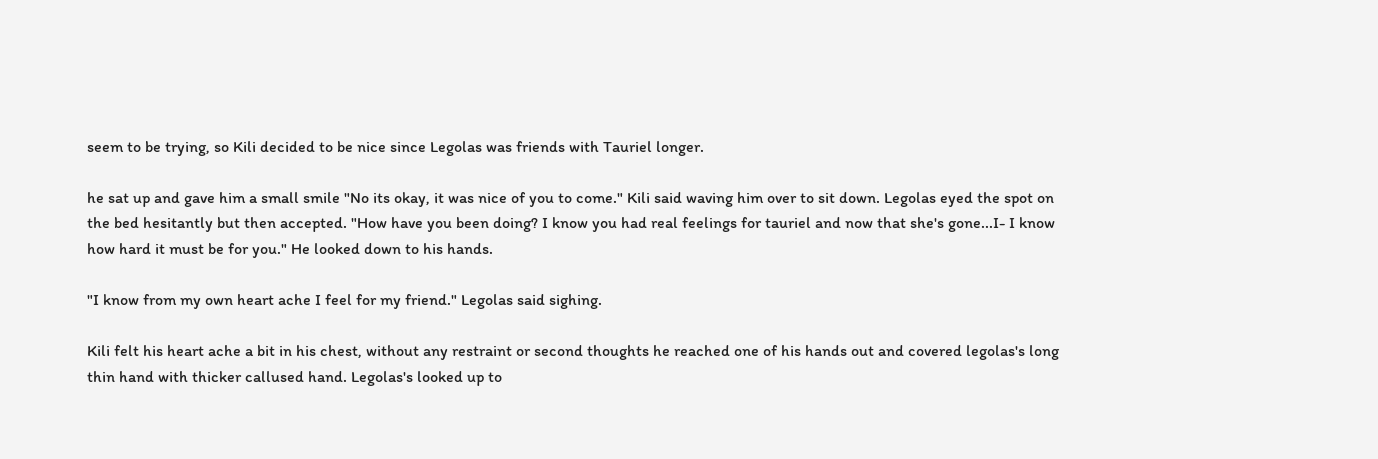seem to be trying, so Kili decided to be nice since Legolas was friends with Tauriel longer.

he sat up and gave him a small smile "No its okay, it was nice of you to come." Kili said waving him over to sit down. Legolas eyed the spot on the bed hesitantly but then accepted. "How have you been doing? I know you had real feelings for tauriel and now that she's gone...I- I know how hard it must be for you." He looked down to his hands.

"I know from my own heart ache I feel for my friend." Legolas said sighing.

Kili felt his heart ache a bit in his chest, without any restraint or second thoughts he reached one of his hands out and covered legolas's long thin hand with thicker callused hand. Legolas's looked up to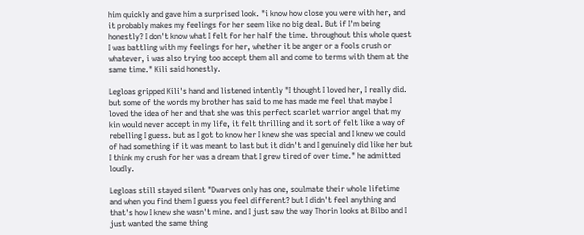him quickly and gave him a surprised look. "i know how close you were with her, and it probably makes my feelings for her seem like no big deal. But if I'm being honestly? I don't know what I felt for her half the time. throughout this whole quest I was battling with my feelings for her, whether it be anger or a fools crush or whatever, i was also trying too accept them all and come to terms with them at the same time." Kili said honestly.

Legloas gripped Kili's hand and listened intently "I thought I loved her, I really did. but some of the words my brother has said to me has made me feel that maybe I loved the idea of her and that she was this perfect scarlet warrior angel that my kin would never accept in my life, it felt thrilling and it sort of felt like a way of rebelling I guess. but as I got to know her I knew she was special and I knew we could of had something if it was meant to last but it didn't and I genuinely did like her but I think my crush for her was a dream that I grew tired of over time." he admitted loudly.

Legloas still stayed silent "Dwarves only has one, soulmate their whole lifetime and when you find them I guess you feel different? but I didn't feel anything and that's how I knew she wasn't mine. and I just saw the way Thorin looks at Bilbo and I just wanted the same thing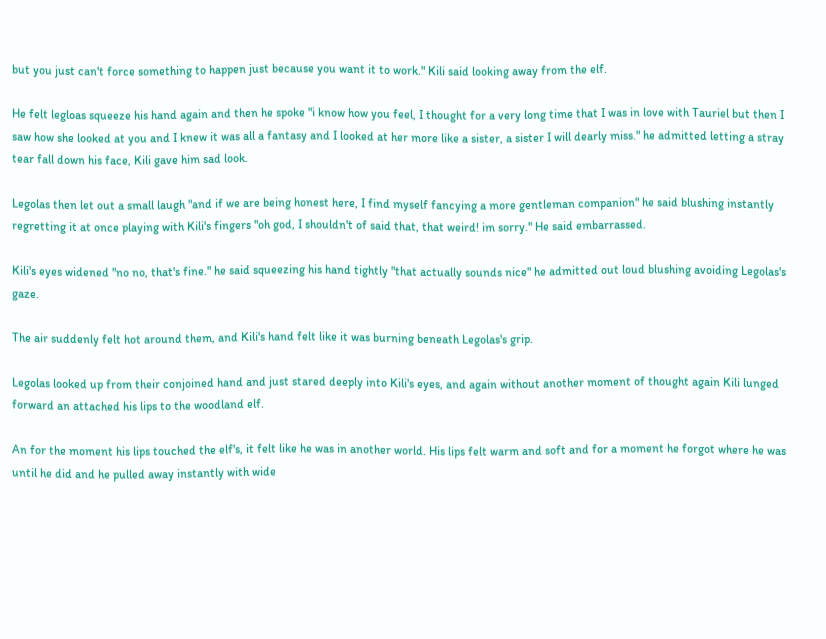but you just can't force something to happen just because you want it to work." Kili said looking away from the elf.

He felt legloas squeeze his hand again and then he spoke "i know how you feel, I thought for a very long time that I was in love with Tauriel but then I saw how she looked at you and I knew it was all a fantasy and I looked at her more like a sister, a sister I will dearly miss." he admitted letting a stray tear fall down his face, Kili gave him sad look.

Legolas then let out a small laugh "and if we are being honest here, I find myself fancying a more gentleman companion" he said blushing instantly regretting it at once playing with Kili's fingers "oh god, I shouldn't of said that, that weird! im sorry." He said embarrassed.

Kili's eyes widened "no no, that's fine." he said squeezing his hand tightly "that actually sounds nice" he admitted out loud blushing avoiding Legolas's gaze.

The air suddenly felt hot around them, and Kili's hand felt like it was burning beneath Legolas's grip.

Legolas looked up from their conjoined hand and just stared deeply into Kili's eyes, and again without another moment of thought again Kili lunged forward an attached his lips to the woodland elf.

An for the moment his lips touched the elf's, it felt like he was in another world. His lips felt warm and soft and for a moment he forgot where he was until he did and he pulled away instantly with wide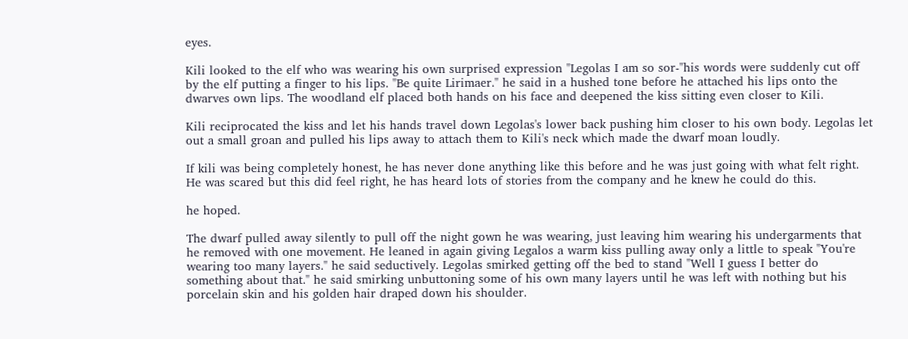eyes.

Kili looked to the elf who was wearing his own surprised expression "Legolas I am so sor-"his words were suddenly cut off by the elf putting a finger to his lips. "Be quite Lirimaer." he said in a hushed tone before he attached his lips onto the dwarves own lips. The woodland elf placed both hands on his face and deepened the kiss sitting even closer to Kili.

Kili reciprocated the kiss and let his hands travel down Legolas's lower back pushing him closer to his own body. Legolas let out a small groan and pulled his lips away to attach them to Kili's neck which made the dwarf moan loudly.

If kili was being completely honest, he has never done anything like this before and he was just going with what felt right. He was scared but this did feel right, he has heard lots of stories from the company and he knew he could do this.

he hoped.

The dwarf pulled away silently to pull off the night gown he was wearing, just leaving him wearing his undergarments that he removed with one movement. He leaned in again giving Legalos a warm kiss pulling away only a little to speak "You're wearing too many layers." he said seductively. Legolas smirked getting off the bed to stand "Well I guess I better do something about that." he said smirking unbuttoning some of his own many layers until he was left with nothing but his porcelain skin and his golden hair draped down his shoulder.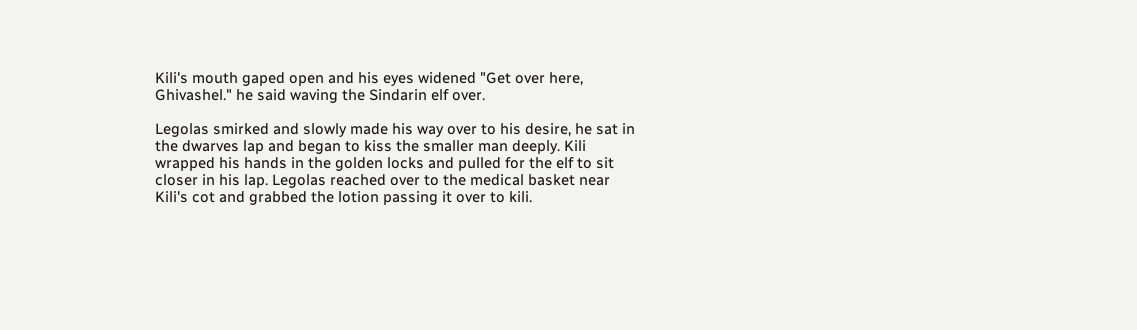Kili's mouth gaped open and his eyes widened "Get over here, Ghivashel." he said waving the Sindarin elf over.

Legolas smirked and slowly made his way over to his desire, he sat in the dwarves lap and began to kiss the smaller man deeply. Kili wrapped his hands in the golden locks and pulled for the elf to sit closer in his lap. Legolas reached over to the medical basket near Kili's cot and grabbed the lotion passing it over to kili.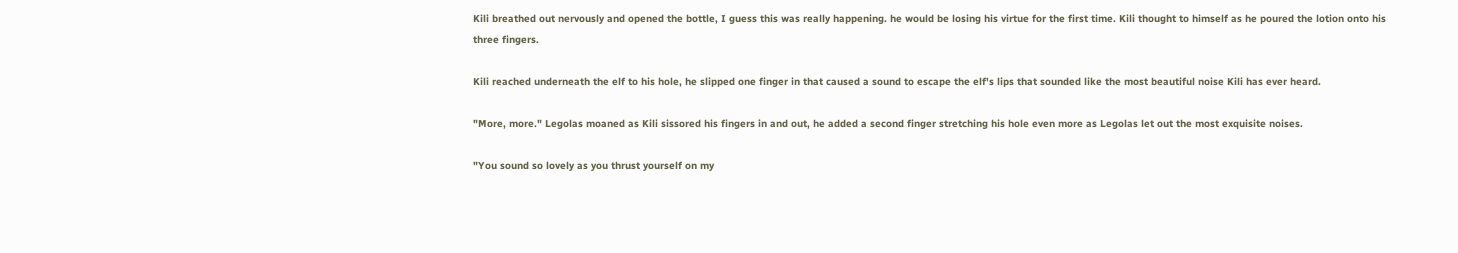Kili breathed out nervously and opened the bottle, I guess this was really happening. he would be losing his virtue for the first time. Kili thought to himself as he poured the lotion onto his three fingers.

Kili reached underneath the elf to his hole, he slipped one finger in that caused a sound to escape the elf's lips that sounded like the most beautiful noise Kili has ever heard.

"More, more." Legolas moaned as Kili sissored his fingers in and out, he added a second finger stretching his hole even more as Legolas let out the most exquisite noises.

"You sound so lovely as you thrust yourself on my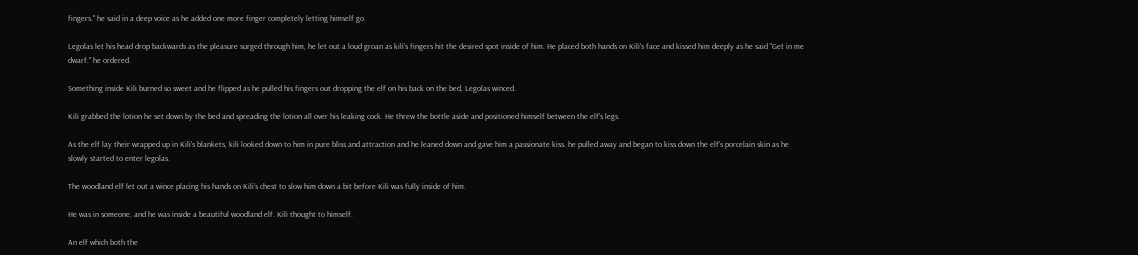fingers." he said in a deep voice as he added one more finger completely letting himself go.

Legolas let his head drop backwards as the pleasure surged through him, he let out a loud groan as kili's fingers hit the desired spot inside of him. He placed both hands on Kili's face and kissed him deeply as he said "Get in me dwarf." he ordered.

Something inside Kili burned so sweet and he flipped as he pulled his fingers out dropping the elf on his back on the bed, Legolas winced.

Kili grabbed the lotion he set down by the bed and spreading the lotion all over his leaking cock. He threw the bottle aside and positioned himself between the elf's legs.

As the elf lay their wrapped up in Kili's blankets, kili looked down to him in pure bliss and attraction and he leaned down and gave him a passionate kiss. he pulled away and began to kiss down the elf's porcelain skin as he slowly started to enter legolas.

The woodland elf let out a wince placing his hands on Kili's chest to slow him down a bit before Kili was fully inside of him.

He was in someone, and he was inside a beautiful woodland elf. Kili thought to himself.

An elf which both the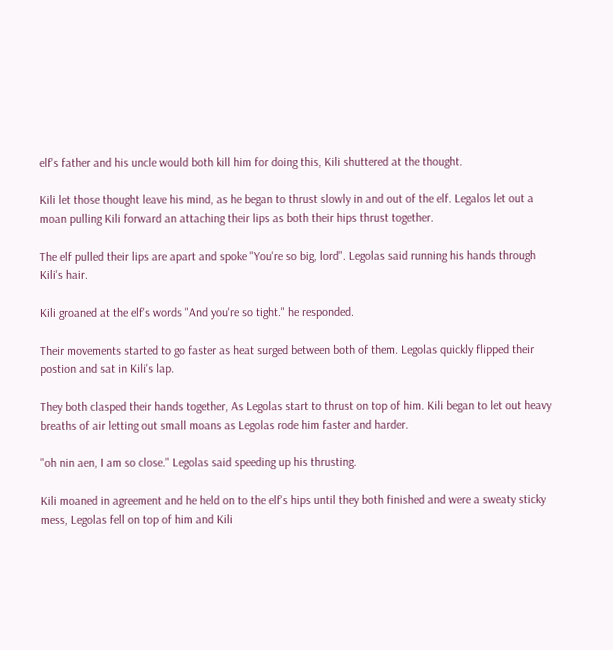elf's father and his uncle would both kill him for doing this, Kili shuttered at the thought.

Kili let those thought leave his mind, as he began to thrust slowly in and out of the elf. Legalos let out a moan pulling Kili forward an attaching their lips as both their hips thrust together.

The elf pulled their lips are apart and spoke "You're so big, lord". Legolas said running his hands through Kili's hair.

Kili groaned at the elf's words "And you're so tight." he responded.

Their movements started to go faster as heat surged between both of them. Legolas quickly flipped their postion and sat in Kili's lap.

They both clasped their hands together, As Legolas start to thrust on top of him. Kili began to let out heavy breaths of air letting out small moans as Legolas rode him faster and harder.

"oh nin aen, I am so close." Legolas said speeding up his thrusting.

Kili moaned in agreement and he held on to the elf's hips until they both finished and were a sweaty sticky mess, Legolas fell on top of him and Kili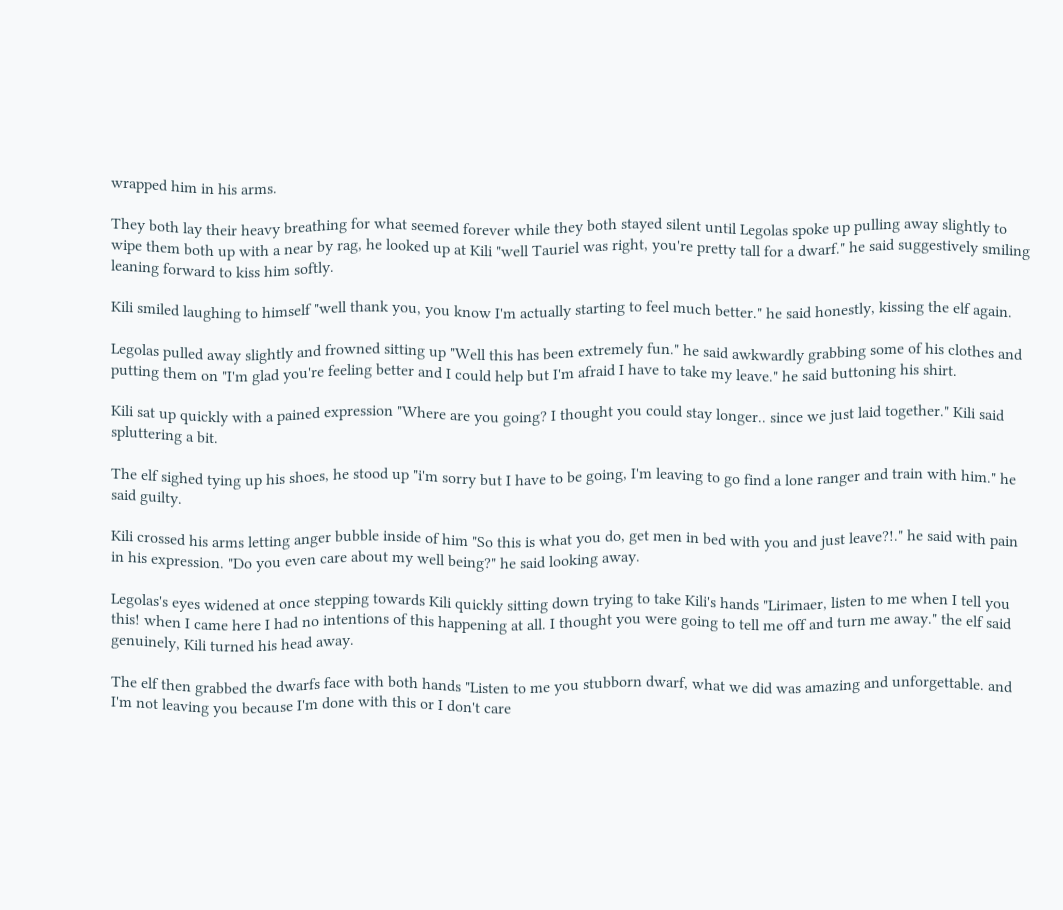wrapped him in his arms.

They both lay their heavy breathing for what seemed forever while they both stayed silent until Legolas spoke up pulling away slightly to wipe them both up with a near by rag, he looked up at Kili "well Tauriel was right, you're pretty tall for a dwarf." he said suggestively smiling leaning forward to kiss him softly.

Kili smiled laughing to himself "well thank you, you know I'm actually starting to feel much better." he said honestly, kissing the elf again.

Legolas pulled away slightly and frowned sitting up "Well this has been extremely fun." he said awkwardly grabbing some of his clothes and putting them on "I'm glad you're feeling better and I could help but I'm afraid I have to take my leave." he said buttoning his shirt.

Kili sat up quickly with a pained expression "Where are you going? I thought you could stay longer.. since we just laid together." Kili said spluttering a bit.

The elf sighed tying up his shoes, he stood up "i'm sorry but I have to be going, I'm leaving to go find a lone ranger and train with him." he said guilty.

Kili crossed his arms letting anger bubble inside of him "So this is what you do, get men in bed with you and just leave?!." he said with pain in his expression. "Do you even care about my well being?" he said looking away.

Legolas's eyes widened at once stepping towards Kili quickly sitting down trying to take Kili's hands "Lirimaer, listen to me when I tell you this! when I came here I had no intentions of this happening at all. I thought you were going to tell me off and turn me away." the elf said genuinely, Kili turned his head away.

The elf then grabbed the dwarfs face with both hands "Listen to me you stubborn dwarf, what we did was amazing and unforgettable. and I'm not leaving you because I'm done with this or I don't care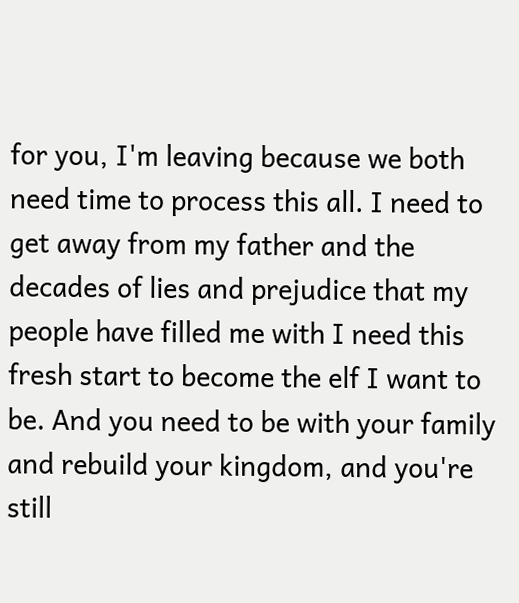for you, I'm leaving because we both need time to process this all. I need to get away from my father and the decades of lies and prejudice that my people have filled me with I need this fresh start to become the elf I want to be. And you need to be with your family and rebuild your kingdom, and you're still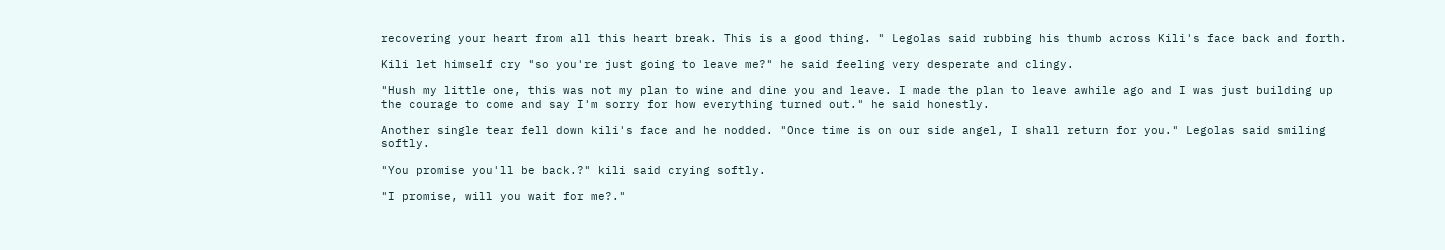recovering your heart from all this heart break. This is a good thing. " Legolas said rubbing his thumb across Kili's face back and forth.

Kili let himself cry "so you're just going to leave me?" he said feeling very desperate and clingy.

"Hush my little one, this was not my plan to wine and dine you and leave. I made the plan to leave awhile ago and I was just building up the courage to come and say I'm sorry for how everything turned out." he said honestly.

Another single tear fell down kili's face and he nodded. "Once time is on our side angel, I shall return for you." Legolas said smiling softly.

"You promise you'll be back.?" kili said crying softly.

"I promise, will you wait for me?."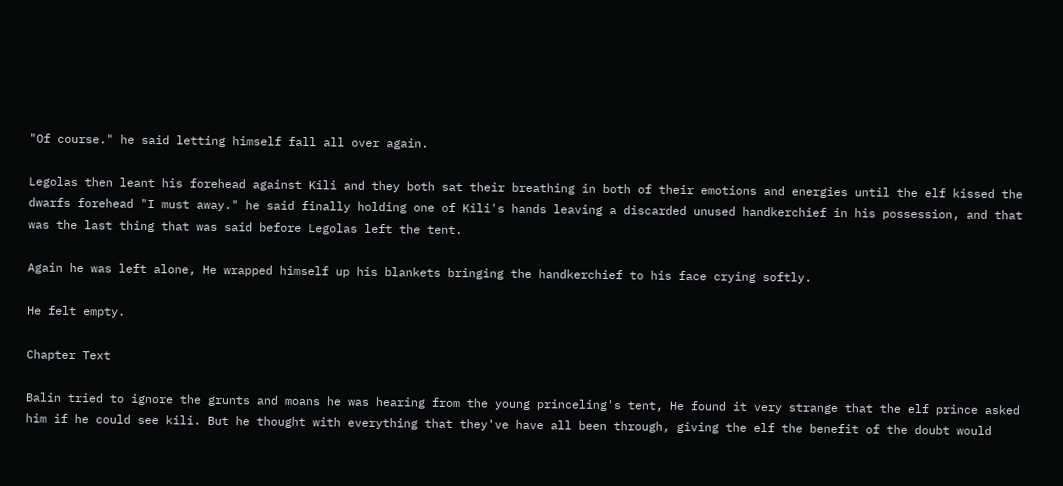"Of course." he said letting himself fall all over again.

Legolas then leant his forehead against Kili and they both sat their breathing in both of their emotions and energies until the elf kissed the dwarfs forehead "I must away." he said finally holding one of Kili's hands leaving a discarded unused handkerchief in his possession, and that was the last thing that was said before Legolas left the tent.

Again he was left alone, He wrapped himself up his blankets bringing the handkerchief to his face crying softly.

He felt empty.

Chapter Text

Balin tried to ignore the grunts and moans he was hearing from the young princeling's tent, He found it very strange that the elf prince asked him if he could see kili. But he thought with everything that they've have all been through, giving the elf the benefit of the doubt would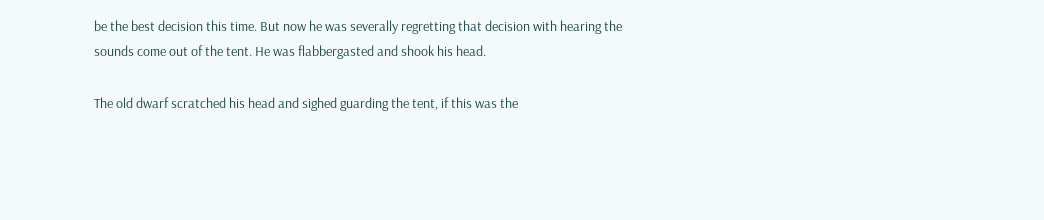be the best decision this time. But now he was severally regretting that decision with hearing the sounds come out of the tent. He was flabbergasted and shook his head.

The old dwarf scratched his head and sighed guarding the tent, if this was the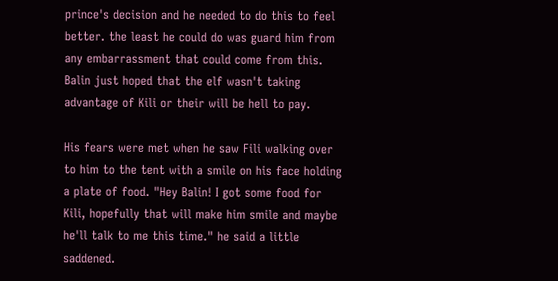prince's decision and he needed to do this to feel better. the least he could do was guard him from any embarrassment that could come from this. Balin just hoped that the elf wasn't taking advantage of Kili or their will be hell to pay.

His fears were met when he saw Fili walking over to him to the tent with a smile on his face holding a plate of food. "Hey Balin! I got some food for Kili, hopefully that will make him smile and maybe he'll talk to me this time." he said a little saddened.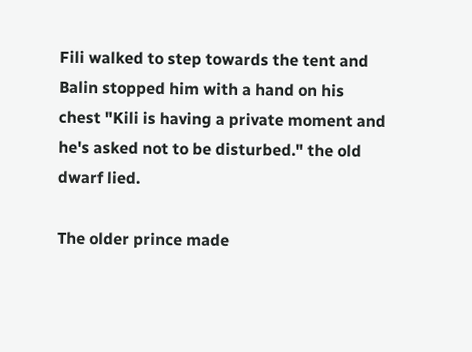Fili walked to step towards the tent and Balin stopped him with a hand on his chest "Kili is having a private moment and he's asked not to be disturbed." the old dwarf lied.

The older prince made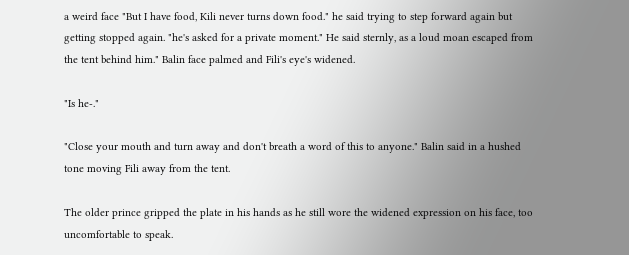a weird face "But I have food, Kili never turns down food." he said trying to step forward again but getting stopped again. "he's asked for a private moment." He said sternly, as a loud moan escaped from the tent behind him." Balin face palmed and Fili's eye's widened.

"Is he-."

"Close your mouth and turn away and don't breath a word of this to anyone." Balin said in a hushed tone moving Fili away from the tent.

The older prince gripped the plate in his hands as he still wore the widened expression on his face, too uncomfortable to speak.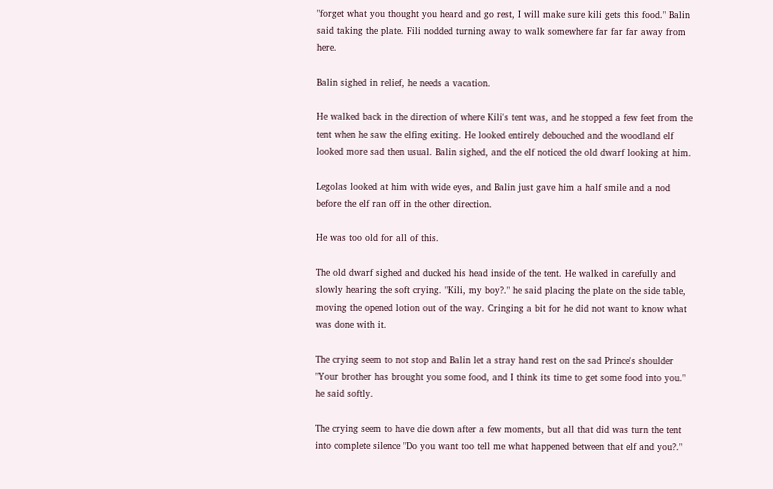"forget what you thought you heard and go rest, I will make sure kili gets this food." Balin said taking the plate. Fili nodded turning away to walk somewhere far far far away from here.

Balin sighed in relief, he needs a vacation.

He walked back in the direction of where Kili's tent was, and he stopped a few feet from the tent when he saw the elfing exiting. He looked entirely debouched and the woodland elf looked more sad then usual. Balin sighed, and the elf noticed the old dwarf looking at him.

Legolas looked at him with wide eyes, and Balin just gave him a half smile and a nod before the elf ran off in the other direction.

He was too old for all of this.

The old dwarf sighed and ducked his head inside of the tent. He walked in carefully and slowly hearing the soft crying. "Kili, my boy?." he said placing the plate on the side table, moving the opened lotion out of the way. Cringing a bit for he did not want to know what was done with it.

The crying seem to not stop and Balin let a stray hand rest on the sad Prince's shoulder "Your brother has brought you some food, and I think its time to get some food into you." he said softly.

The crying seem to have die down after a few moments, but all that did was turn the tent into complete silence "Do you want too tell me what happened between that elf and you?."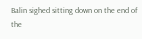Balin sighed sitting down on the end of the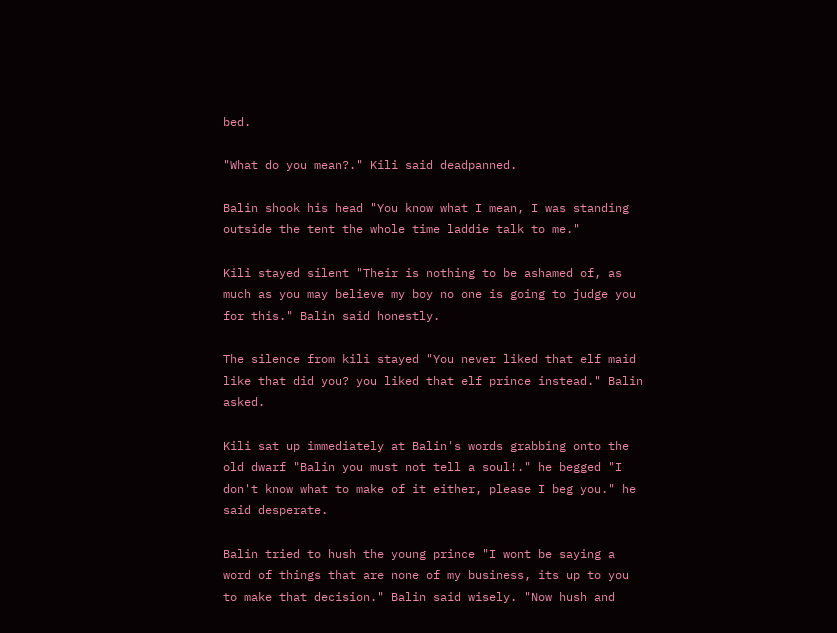bed.

"What do you mean?." Kili said deadpanned.

Balin shook his head "You know what I mean, I was standing outside the tent the whole time laddie talk to me."

Kili stayed silent "Their is nothing to be ashamed of, as much as you may believe my boy no one is going to judge you for this." Balin said honestly.

The silence from kili stayed "You never liked that elf maid like that did you? you liked that elf prince instead." Balin asked.

Kili sat up immediately at Balin's words grabbing onto the old dwarf "Balin you must not tell a soul!." he begged "I don't know what to make of it either, please I beg you." he said desperate.

Balin tried to hush the young prince "I wont be saying a word of things that are none of my business, its up to you to make that decision." Balin said wisely. "Now hush and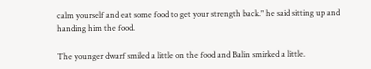calm yourself and eat some food to get your strength back." he said sitting up and handing him the food.

The younger dwarf smiled a little on the food and Balin smirked a little.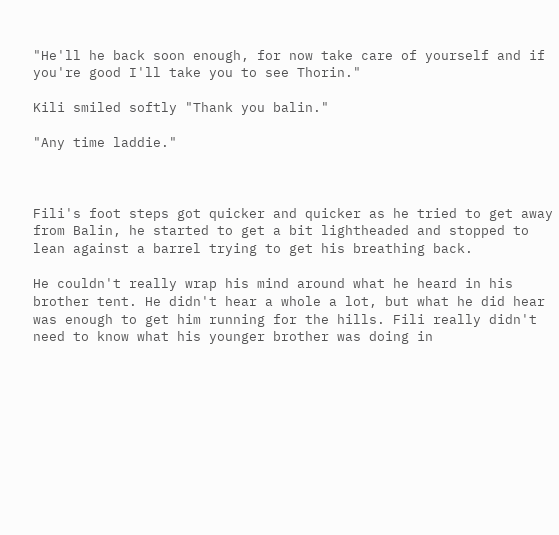"He'll he back soon enough, for now take care of yourself and if you're good I'll take you to see Thorin."

Kili smiled softly "Thank you balin."

"Any time laddie."



Fili's foot steps got quicker and quicker as he tried to get away from Balin, he started to get a bit lightheaded and stopped to lean against a barrel trying to get his breathing back.

He couldn't really wrap his mind around what he heard in his brother tent. He didn't hear a whole a lot, but what he did hear was enough to get him running for the hills. Fili really didn't need to know what his younger brother was doing in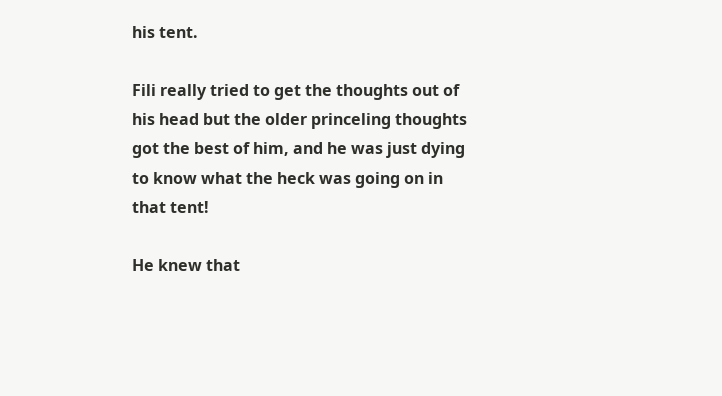his tent.

Fili really tried to get the thoughts out of his head but the older princeling thoughts got the best of him, and he was just dying to know what the heck was going on in that tent!

He knew that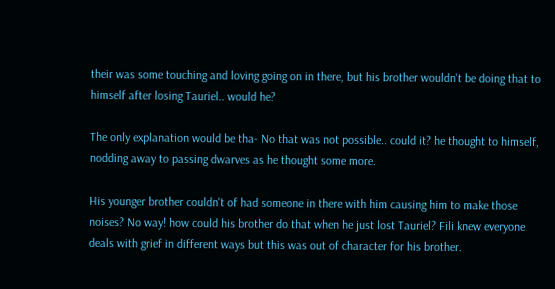their was some touching and loving going on in there, but his brother wouldn't be doing that to himself after losing Tauriel.. would he?

The only explanation would be tha- No that was not possible.. could it? he thought to himself, nodding away to passing dwarves as he thought some more.

His younger brother couldn't of had someone in there with him causing him to make those noises? No way! how could his brother do that when he just lost Tauriel? Fili knew everyone deals with grief in different ways but this was out of character for his brother.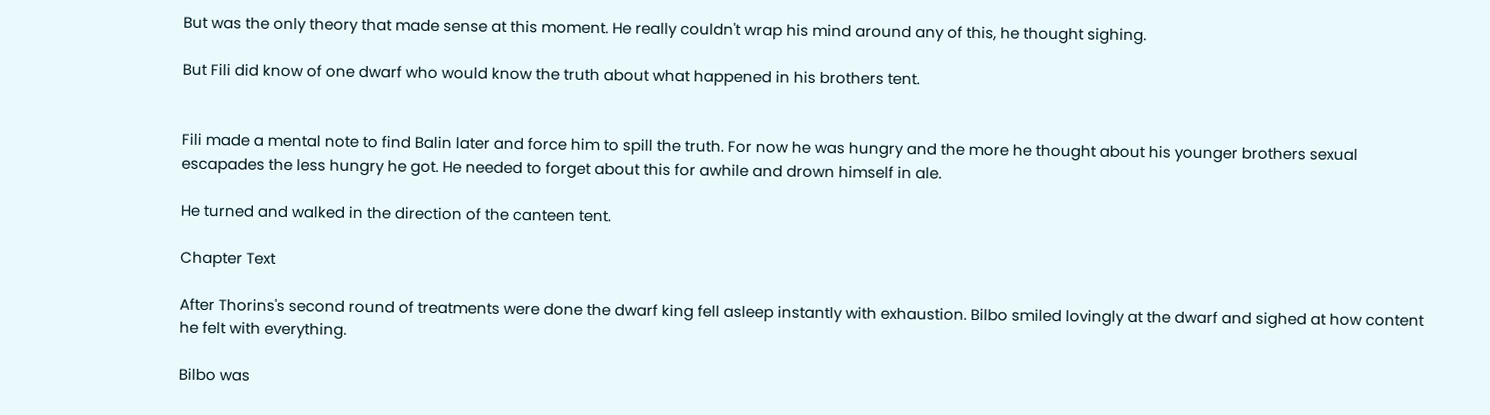But was the only theory that made sense at this moment. He really couldn't wrap his mind around any of this, he thought sighing.

But Fili did know of one dwarf who would know the truth about what happened in his brothers tent.


Fili made a mental note to find Balin later and force him to spill the truth. For now he was hungry and the more he thought about his younger brothers sexual escapades the less hungry he got. He needed to forget about this for awhile and drown himself in ale.

He turned and walked in the direction of the canteen tent.

Chapter Text

After Thorins's second round of treatments were done the dwarf king fell asleep instantly with exhaustion. Bilbo smiled lovingly at the dwarf and sighed at how content he felt with everything.

Bilbo was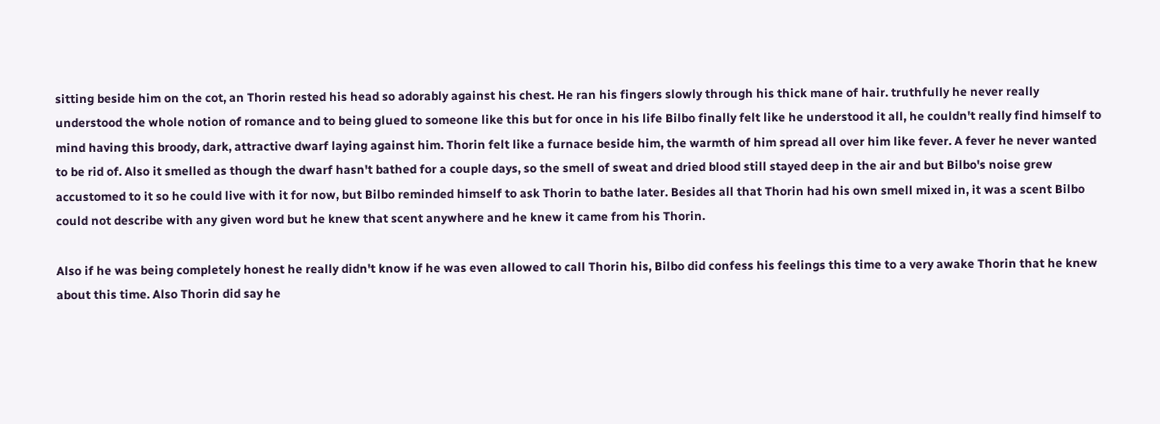sitting beside him on the cot, an Thorin rested his head so adorably against his chest. He ran his fingers slowly through his thick mane of hair. truthfully he never really understood the whole notion of romance and to being glued to someone like this but for once in his life Bilbo finally felt like he understood it all, he couldn't really find himself to mind having this broody, dark, attractive dwarf laying against him. Thorin felt like a furnace beside him, the warmth of him spread all over him like fever. A fever he never wanted to be rid of. Also it smelled as though the dwarf hasn't bathed for a couple days, so the smell of sweat and dried blood still stayed deep in the air and but Bilbo's noise grew accustomed to it so he could live with it for now, but Bilbo reminded himself to ask Thorin to bathe later. Besides all that Thorin had his own smell mixed in, it was a scent Bilbo could not describe with any given word but he knew that scent anywhere and he knew it came from his Thorin.

Also if he was being completely honest he really didn't know if he was even allowed to call Thorin his, Bilbo did confess his feelings this time to a very awake Thorin that he knew about this time. Also Thorin did say he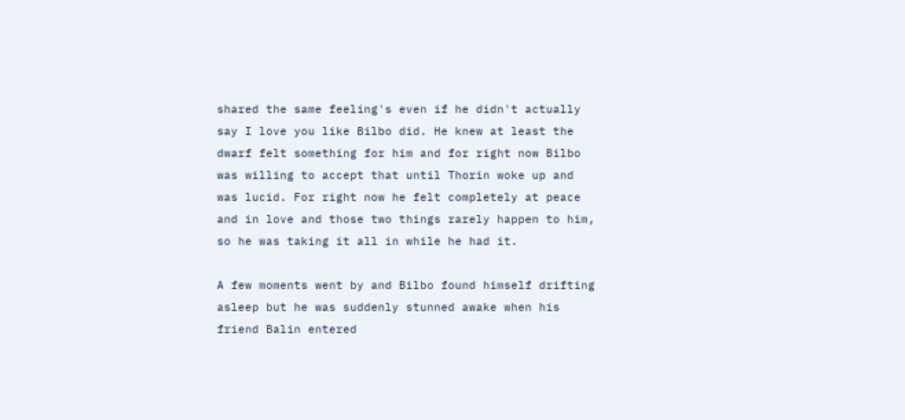shared the same feeling's even if he didn't actually say I love you like Bilbo did. He knew at least the dwarf felt something for him and for right now Bilbo was willing to accept that until Thorin woke up and was lucid. For right now he felt completely at peace and in love and those two things rarely happen to him, so he was taking it all in while he had it.

A few moments went by and Bilbo found himself drifting asleep but he was suddenly stunned awake when his friend Balin entered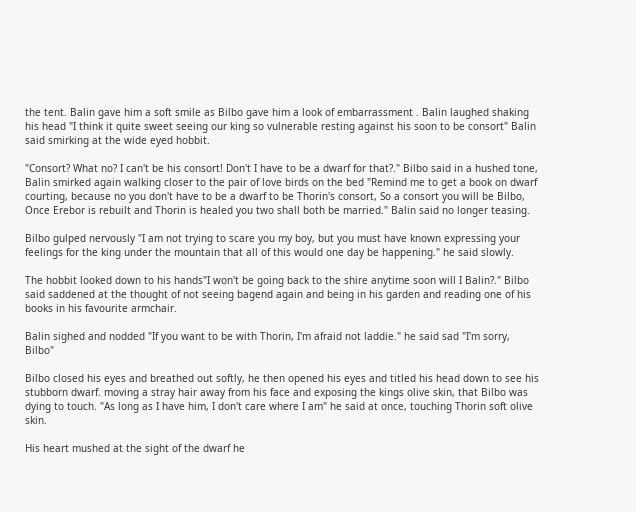the tent. Balin gave him a soft smile as Bilbo gave him a look of embarrassment . Balin laughed shaking his head "I think it quite sweet seeing our king so vulnerable resting against his soon to be consort" Balin said smirking at the wide eyed hobbit.

"Consort? What no? I can't be his consort! Don't I have to be a dwarf for that?." Bilbo said in a hushed tone, Balin smirked again walking closer to the pair of love birds on the bed "Remind me to get a book on dwarf courting, because no you don't have to be a dwarf to be Thorin's consort, So a consort you will be Bilbo, Once Erebor is rebuilt and Thorin is healed you two shall both be married." Balin said no longer teasing.

Bilbo gulped nervously "I am not trying to scare you my boy, but you must have known expressing your feelings for the king under the mountain that all of this would one day be happening." he said slowly.

The hobbit looked down to his hands"I won't be going back to the shire anytime soon will I Balin?." Bilbo said saddened at the thought of not seeing bagend again and being in his garden and reading one of his books in his favourite armchair.

Balin sighed and nodded "If you want to be with Thorin, I'm afraid not laddie." he said sad "I'm sorry, Bilbo"

Bilbo closed his eyes and breathed out softly, he then opened his eyes and titled his head down to see his stubborn dwarf. moving a stray hair away from his face and exposing the kings olive skin, that Bilbo was dying to touch. "As long as I have him, I don't care where I am" he said at once, touching Thorin soft olive skin.

His heart mushed at the sight of the dwarf he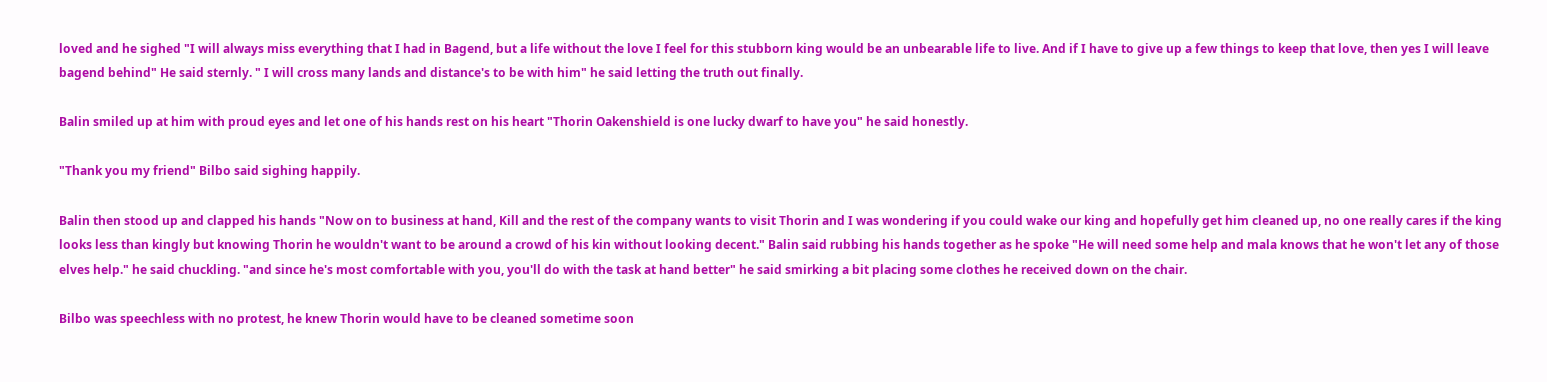loved and he sighed "I will always miss everything that I had in Bagend, but a life without the love I feel for this stubborn king would be an unbearable life to live. And if I have to give up a few things to keep that love, then yes I will leave bagend behind" He said sternly. " I will cross many lands and distance's to be with him" he said letting the truth out finally.

Balin smiled up at him with proud eyes and let one of his hands rest on his heart "Thorin Oakenshield is one lucky dwarf to have you" he said honestly.

"Thank you my friend" Bilbo said sighing happily.

Balin then stood up and clapped his hands "Now on to business at hand, Kill and the rest of the company wants to visit Thorin and I was wondering if you could wake our king and hopefully get him cleaned up, no one really cares if the king looks less than kingly but knowing Thorin he wouldn't want to be around a crowd of his kin without looking decent." Balin said rubbing his hands together as he spoke "He will need some help and mala knows that he won't let any of those elves help." he said chuckling. "and since he's most comfortable with you, you'll do with the task at hand better" he said smirking a bit placing some clothes he received down on the chair.

Bilbo was speechless with no protest, he knew Thorin would have to be cleaned sometime soon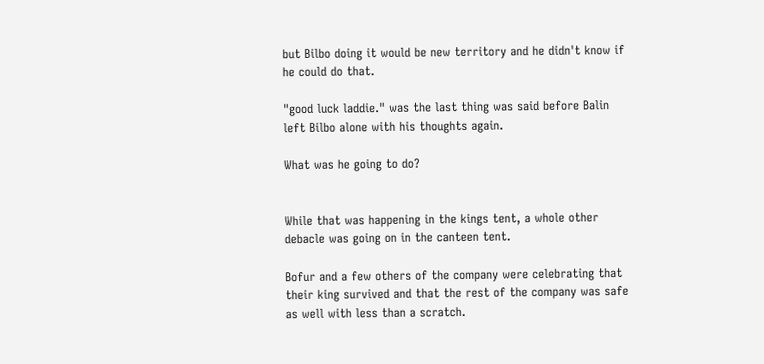but Bilbo doing it would be new territory and he didn't know if he could do that.

"good luck laddie." was the last thing was said before Balin left Bilbo alone with his thoughts again.

What was he going to do?


While that was happening in the kings tent, a whole other debacle was going on in the canteen tent.

Bofur and a few others of the company were celebrating that their king survived and that the rest of the company was safe as well with less than a scratch.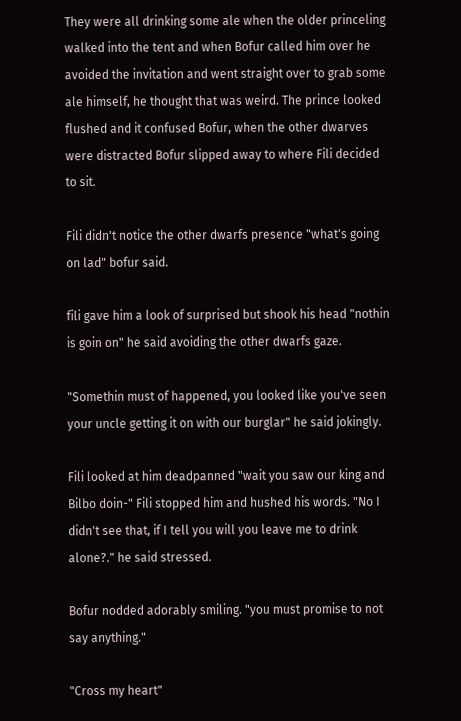They were all drinking some ale when the older princeling walked into the tent and when Bofur called him over he avoided the invitation and went straight over to grab some ale himself, he thought that was weird. The prince looked flushed and it confused Bofur, when the other dwarves were distracted Bofur slipped away to where Fili decided to sit.

Fili didn't notice the other dwarfs presence "what's going on lad" bofur said.

fili gave him a look of surprised but shook his head "nothin is goin on" he said avoiding the other dwarfs gaze.

"Somethin must of happened, you looked like you've seen your uncle getting it on with our burglar" he said jokingly.

Fili looked at him deadpanned "wait you saw our king and Bilbo doin-" Fili stopped him and hushed his words. "No I didn't see that, if I tell you will you leave me to drink alone?." he said stressed.

Bofur nodded adorably smiling. "you must promise to not say anything."

"Cross my heart"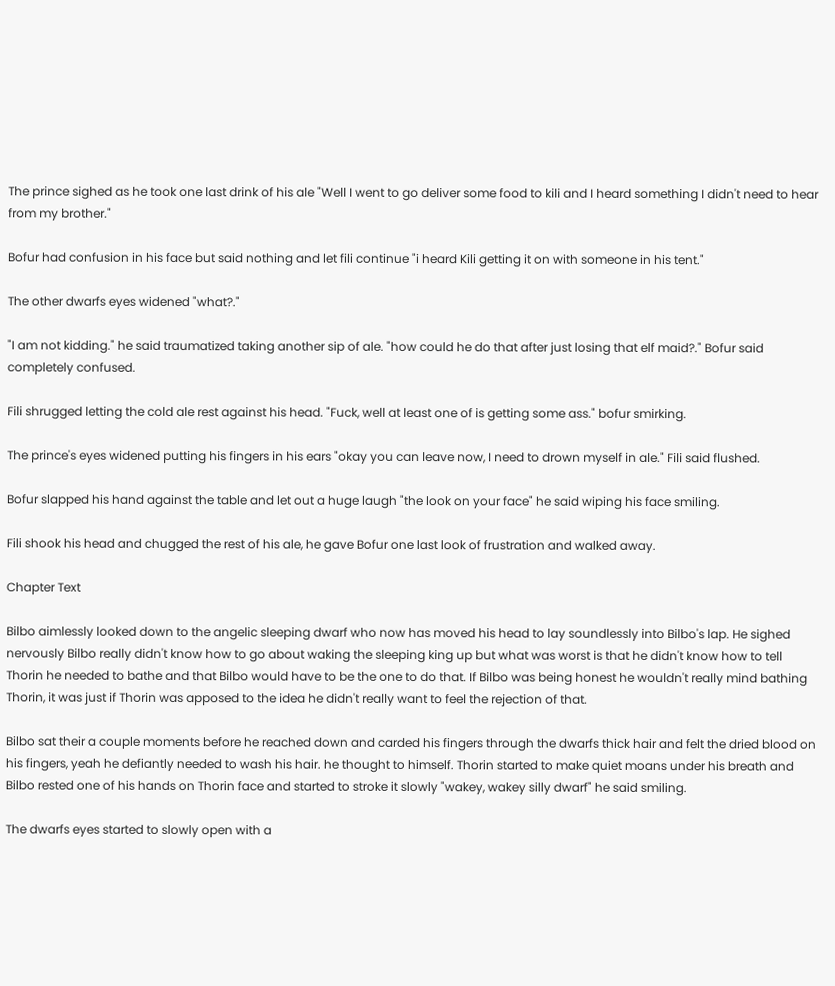The prince sighed as he took one last drink of his ale "Well I went to go deliver some food to kili and I heard something I didn't need to hear from my brother."

Bofur had confusion in his face but said nothing and let fili continue "i heard Kili getting it on with someone in his tent."

The other dwarfs eyes widened "what?."

"I am not kidding." he said traumatized taking another sip of ale. "how could he do that after just losing that elf maid?." Bofur said completely confused.

Fili shrugged letting the cold ale rest against his head. "Fuck, well at least one of is getting some ass." bofur smirking.

The prince's eyes widened putting his fingers in his ears "okay you can leave now, I need to drown myself in ale." Fili said flushed.

Bofur slapped his hand against the table and let out a huge laugh "the look on your face" he said wiping his face smiling.

Fili shook his head and chugged the rest of his ale, he gave Bofur one last look of frustration and walked away.

Chapter Text

Bilbo aimlessly looked down to the angelic sleeping dwarf who now has moved his head to lay soundlessly into Bilbo's lap. He sighed nervously Bilbo really didn't know how to go about waking the sleeping king up but what was worst is that he didn't know how to tell Thorin he needed to bathe and that Bilbo would have to be the one to do that. If Bilbo was being honest he wouldn't really mind bathing Thorin, it was just if Thorin was apposed to the idea he didn't really want to feel the rejection of that.

Bilbo sat their a couple moments before he reached down and carded his fingers through the dwarfs thick hair and felt the dried blood on his fingers, yeah he defiantly needed to wash his hair. he thought to himself. Thorin started to make quiet moans under his breath and Bilbo rested one of his hands on Thorin face and started to stroke it slowly "wakey, wakey silly dwarf" he said smiling.

The dwarfs eyes started to slowly open with a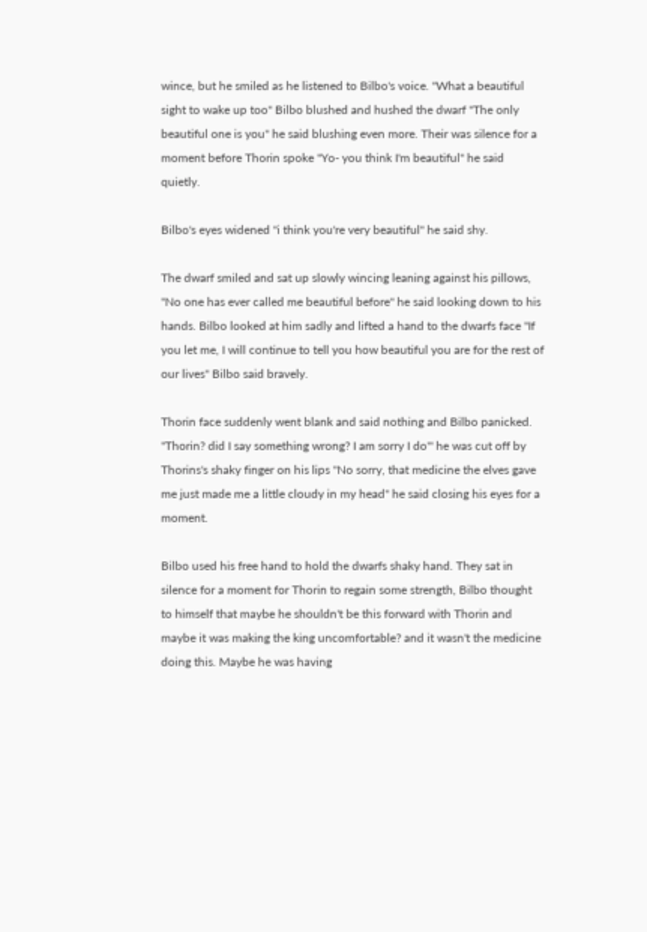wince, but he smiled as he listened to Bilbo's voice. "What a beautiful sight to wake up too" Bilbo blushed and hushed the dwarf "The only beautiful one is you" he said blushing even more. Their was silence for a moment before Thorin spoke "Yo- you think I'm beautiful" he said quietly.

Bilbo's eyes widened "i think you're very beautiful" he said shy.

The dwarf smiled and sat up slowly wincing leaning against his pillows, "No one has ever called me beautiful before" he said looking down to his hands. Bilbo looked at him sadly and lifted a hand to the dwarfs face "If you let me, I will continue to tell you how beautiful you are for the rest of our lives" Bilbo said bravely.

Thorin face suddenly went blank and said nothing and Bilbo panicked. "Thorin? did I say something wrong? I am sorry I do'" he was cut off by Thorins's shaky finger on his lips "No sorry, that medicine the elves gave me just made me a little cloudy in my head" he said closing his eyes for a moment.

Bilbo used his free hand to hold the dwarfs shaky hand. They sat in silence for a moment for Thorin to regain some strength, Bilbo thought to himself that maybe he shouldn't be this forward with Thorin and maybe it was making the king uncomfortable? and it wasn't the medicine doing this. Maybe he was having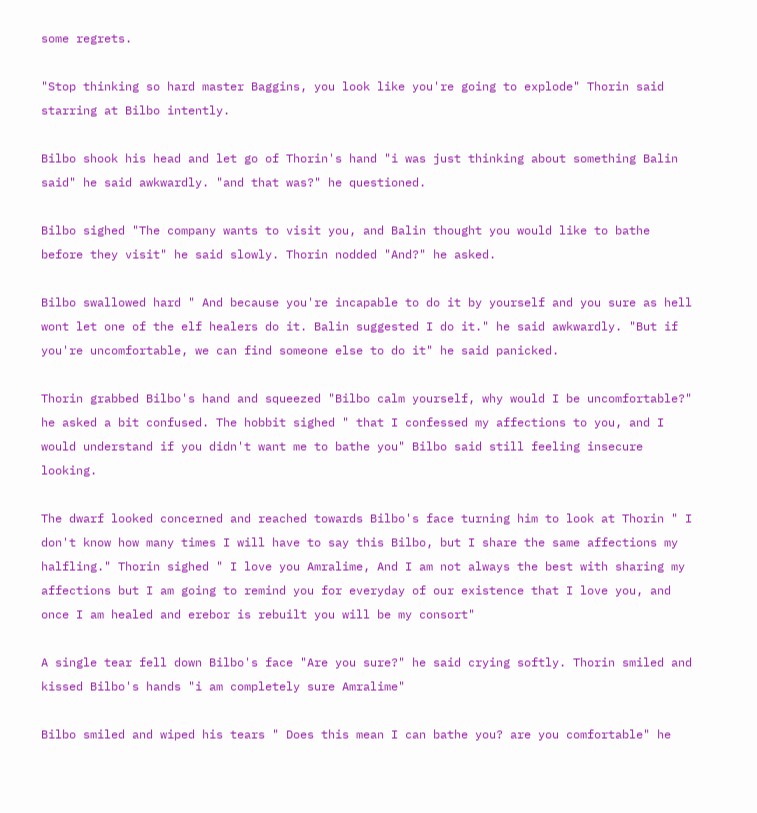some regrets.

"Stop thinking so hard master Baggins, you look like you're going to explode" Thorin said starring at Bilbo intently.

Bilbo shook his head and let go of Thorin's hand "i was just thinking about something Balin said" he said awkwardly. "and that was?" he questioned.

Bilbo sighed "The company wants to visit you, and Balin thought you would like to bathe before they visit" he said slowly. Thorin nodded "And?" he asked.

Bilbo swallowed hard " And because you're incapable to do it by yourself and you sure as hell wont let one of the elf healers do it. Balin suggested I do it." he said awkwardly. "But if you're uncomfortable, we can find someone else to do it" he said panicked.

Thorin grabbed Bilbo's hand and squeezed "Bilbo calm yourself, why would I be uncomfortable?" he asked a bit confused. The hobbit sighed " that I confessed my affections to you, and I would understand if you didn't want me to bathe you" Bilbo said still feeling insecure looking.

The dwarf looked concerned and reached towards Bilbo's face turning him to look at Thorin " I don't know how many times I will have to say this Bilbo, but I share the same affections my halfling." Thorin sighed " I love you Amralime, And I am not always the best with sharing my affections but I am going to remind you for everyday of our existence that I love you, and once I am healed and erebor is rebuilt you will be my consort"

A single tear fell down Bilbo's face "Are you sure?" he said crying softly. Thorin smiled and kissed Bilbo's hands "i am completely sure Amralime"

Bilbo smiled and wiped his tears " Does this mean I can bathe you? are you comfortable" he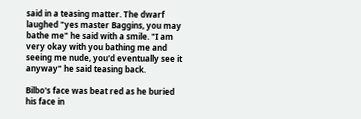said in a teasing matter. The dwarf laughed "yes master Baggins, you may bathe me" he said with a smile. "I am very okay with you bathing me and seeing me nude, you'd eventually see it anyway" he said teasing back.

Bilbo's face was beat red as he buried his face in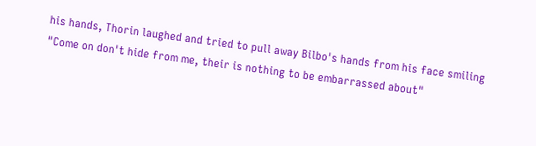his hands, Thorin laughed and tried to pull away Bilbo's hands from his face smiling "Come on don't hide from me, their is nothing to be embarrassed about"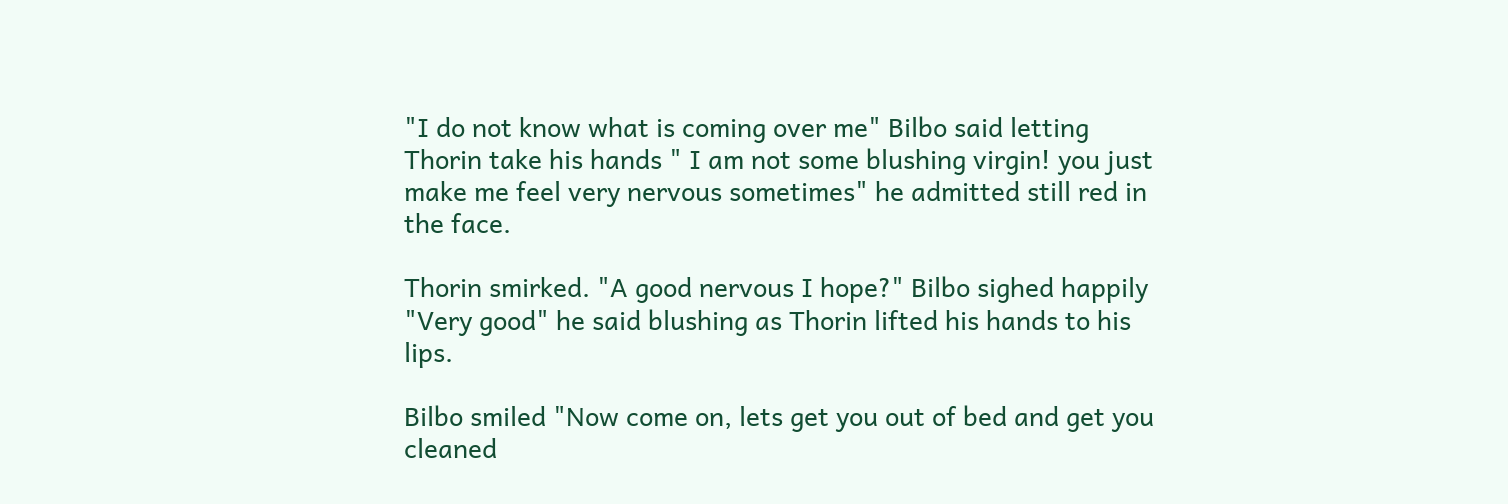"I do not know what is coming over me" Bilbo said letting Thorin take his hands " I am not some blushing virgin! you just make me feel very nervous sometimes" he admitted still red in the face.

Thorin smirked. "A good nervous I hope?" Bilbo sighed happily "Very good" he said blushing as Thorin lifted his hands to his lips.

Bilbo smiled "Now come on, lets get you out of bed and get you cleaned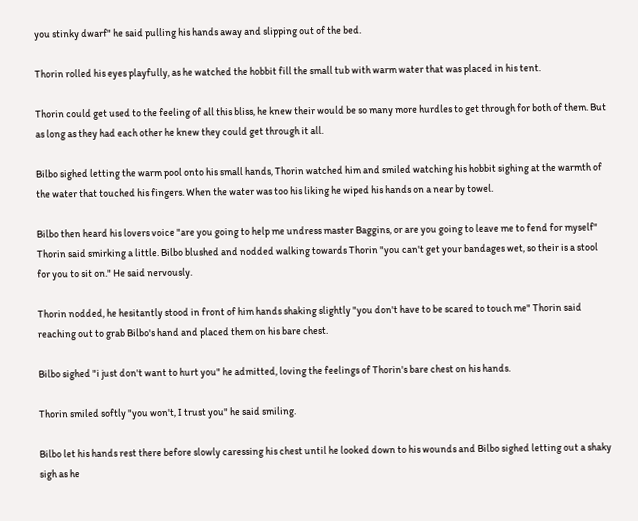you stinky dwarf" he said pulling his hands away and slipping out of the bed.

Thorin rolled his eyes playfully, as he watched the hobbit fill the small tub with warm water that was placed in his tent.

Thorin could get used to the feeling of all this bliss, he knew their would be so many more hurdles to get through for both of them. But as long as they had each other he knew they could get through it all.

Bilbo sighed letting the warm pool onto his small hands, Thorin watched him and smiled watching his hobbit sighing at the warmth of the water that touched his fingers. When the water was too his liking he wiped his hands on a near by towel.

Bilbo then heard his lovers voice "are you going to help me undress master Baggins, or are you going to leave me to fend for myself" Thorin said smirking a little. Bilbo blushed and nodded walking towards Thorin "you can't get your bandages wet, so their is a stool for you to sit on." He said nervously.

Thorin nodded, he hesitantly stood in front of him hands shaking slightly "you don't have to be scared to touch me" Thorin said reaching out to grab Bilbo's hand and placed them on his bare chest.

Bilbo sighed "i just don't want to hurt you" he admitted, loving the feelings of Thorin's bare chest on his hands.

Thorin smiled softly "you won't, I trust you" he said smiling.

Bilbo let his hands rest there before slowly caressing his chest until he looked down to his wounds and Bilbo sighed letting out a shaky sigh as he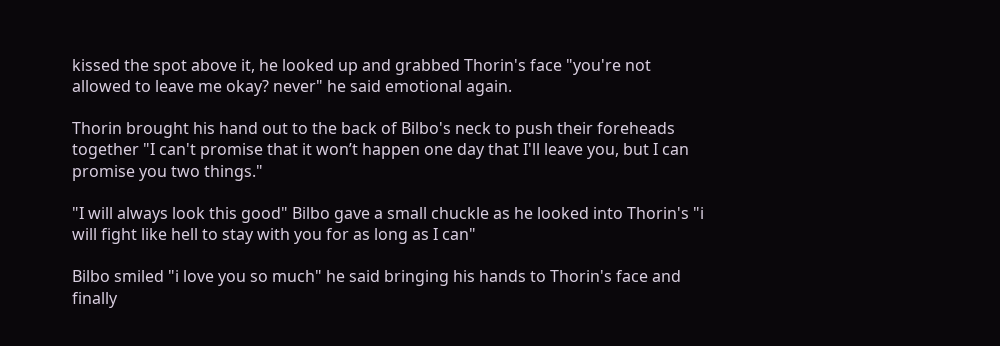kissed the spot above it, he looked up and grabbed Thorin's face "you're not allowed to leave me okay? never" he said emotional again.

Thorin brought his hand out to the back of Bilbo's neck to push their foreheads together "I can't promise that it won’t happen one day that I'll leave you, but I can promise you two things."

"I will always look this good" Bilbo gave a small chuckle as he looked into Thorin's "i will fight like hell to stay with you for as long as I can"

Bilbo smiled "i love you so much" he said bringing his hands to Thorin's face and finally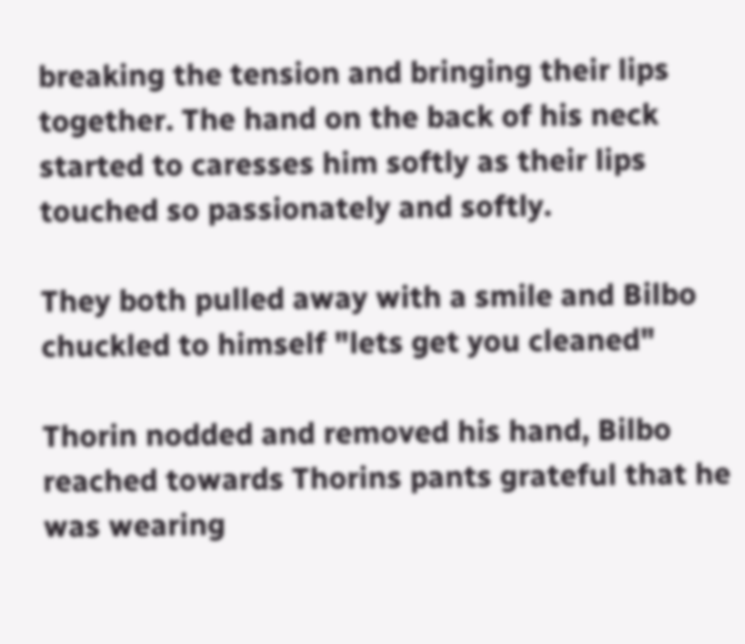breaking the tension and bringing their lips together. The hand on the back of his neck started to caresses him softly as their lips touched so passionately and softly.

They both pulled away with a smile and Bilbo chuckled to himself "lets get you cleaned"

Thorin nodded and removed his hand, Bilbo reached towards Thorins pants grateful that he was wearing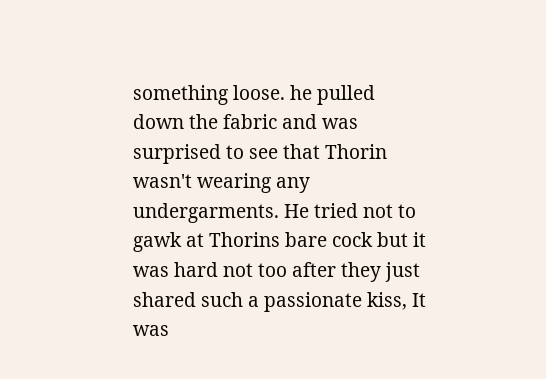something loose. he pulled down the fabric and was surprised to see that Thorin wasn't wearing any undergarments. He tried not to gawk at Thorins bare cock but it was hard not too after they just shared such a passionate kiss, It was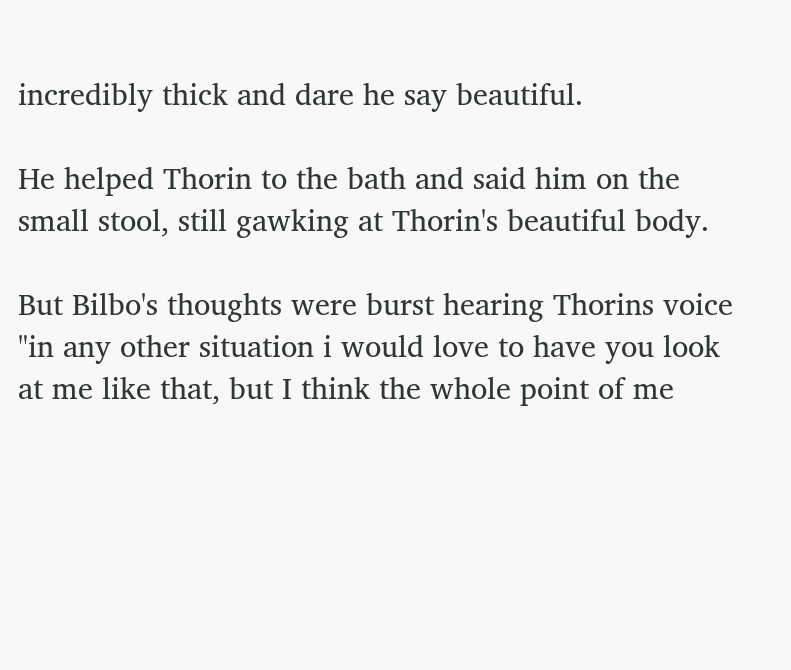incredibly thick and dare he say beautiful.

He helped Thorin to the bath and said him on the small stool, still gawking at Thorin's beautiful body.

But Bilbo's thoughts were burst hearing Thorins voice "in any other situation i would love to have you look at me like that, but I think the whole point of me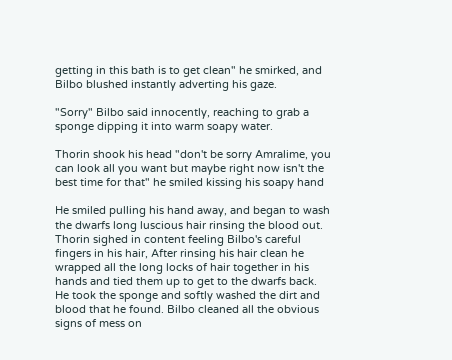getting in this bath is to get clean" he smirked, and Bilbo blushed instantly adverting his gaze.

"Sorry" Bilbo said innocently, reaching to grab a sponge dipping it into warm soapy water.

Thorin shook his head "don't be sorry Amralime, you can look all you want but maybe right now isn't the best time for that" he smiled kissing his soapy hand

He smiled pulling his hand away, and began to wash the dwarfs long luscious hair rinsing the blood out. Thorin sighed in content feeling Bilbo's careful fingers in his hair, After rinsing his hair clean he wrapped all the long locks of hair together in his hands and tied them up to get to the dwarfs back. He took the sponge and softly washed the dirt and blood that he found. Bilbo cleaned all the obvious signs of mess on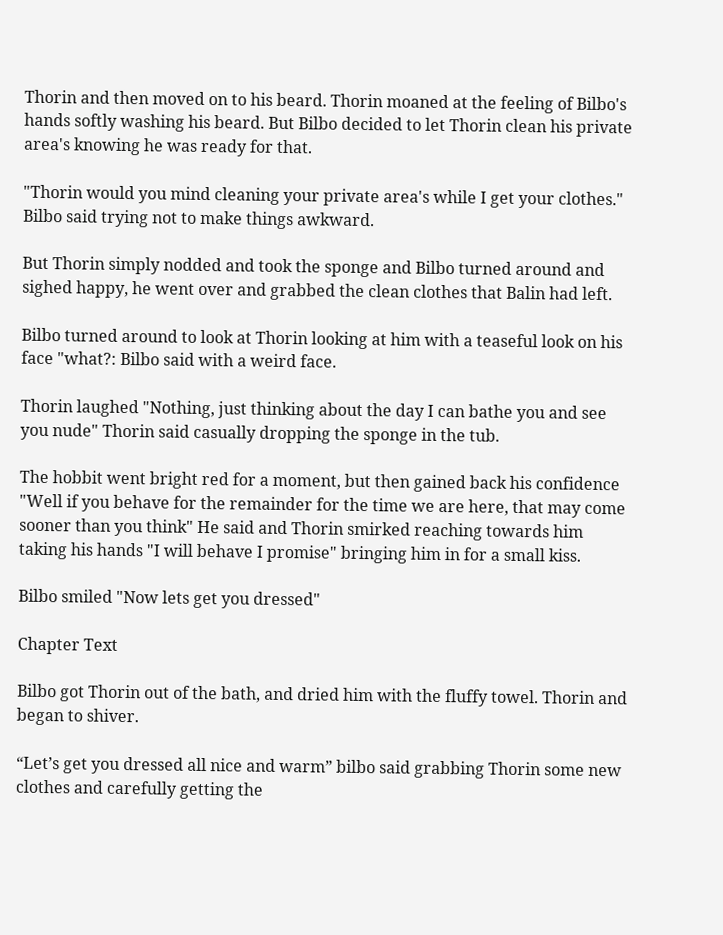Thorin and then moved on to his beard. Thorin moaned at the feeling of Bilbo's hands softly washing his beard. But Bilbo decided to let Thorin clean his private area's knowing he was ready for that.

"Thorin would you mind cleaning your private area's while I get your clothes." Bilbo said trying not to make things awkward.

But Thorin simply nodded and took the sponge and Bilbo turned around and sighed happy, he went over and grabbed the clean clothes that Balin had left.

Bilbo turned around to look at Thorin looking at him with a teaseful look on his face "what?: Bilbo said with a weird face.

Thorin laughed "Nothing, just thinking about the day I can bathe you and see you nude" Thorin said casually dropping the sponge in the tub.

The hobbit went bright red for a moment, but then gained back his confidence "Well if you behave for the remainder for the time we are here, that may come sooner than you think" He said and Thorin smirked reaching towards him taking his hands "I will behave I promise" bringing him in for a small kiss.

Bilbo smiled "Now lets get you dressed"

Chapter Text

Bilbo got Thorin out of the bath, and dried him with the fluffy towel. Thorin and began to shiver.

“Let’s get you dressed all nice and warm” bilbo said grabbing Thorin some new clothes and carefully getting the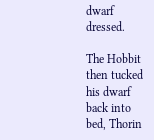dwarf dressed.

The Hobbit then tucked his dwarf back into bed, Thorin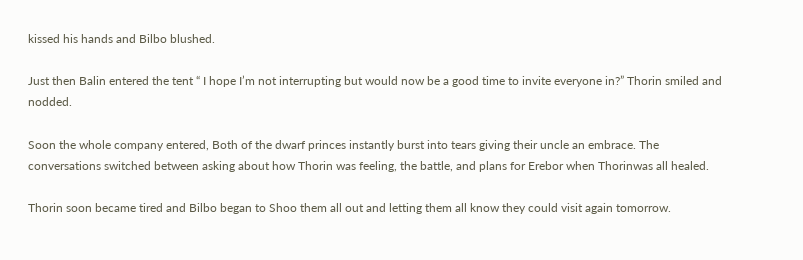kissed his hands and Bilbo blushed.

Just then Balin entered the tent “ I hope I’m not interrupting but would now be a good time to invite everyone in?” Thorin smiled and nodded.

Soon the whole company entered, Both of the dwarf princes instantly burst into tears giving their uncle an embrace. The conversations switched between asking about how Thorin was feeling, the battle, and plans for Erebor when Thorinwas all healed.

Thorin soon became tired and Bilbo began to Shoo them all out and letting them all know they could visit again tomorrow.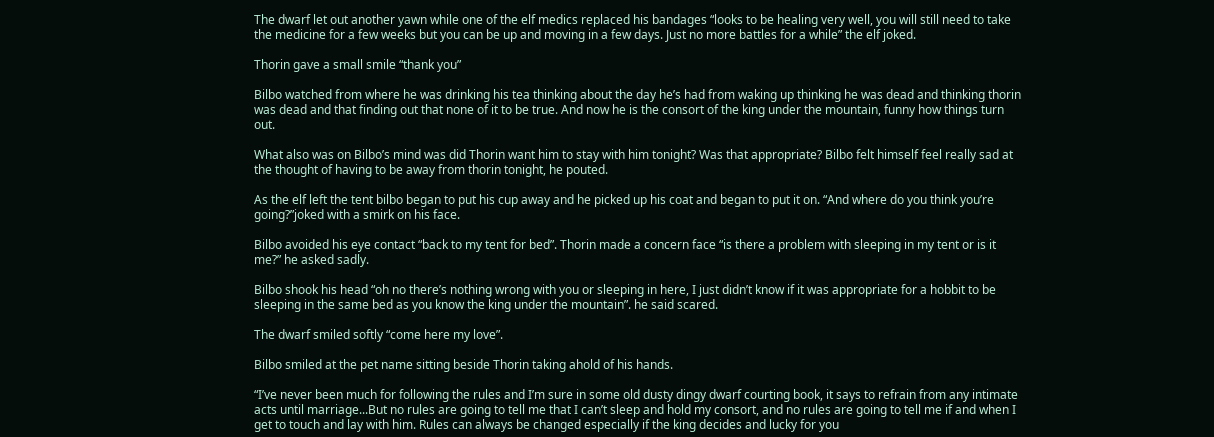The dwarf let out another yawn while one of the elf medics replaced his bandages “looks to be healing very well, you will still need to take the medicine for a few weeks but you can be up and moving in a few days. Just no more battles for a while” the elf joked.

Thorin gave a small smile “thank you”

Bilbo watched from where he was drinking his tea thinking about the day he’s had from waking up thinking he was dead and thinking thorin was dead and that finding out that none of it to be true. And now he is the consort of the king under the mountain, funny how things turn out.

What also was on Bilbo’s mind was did Thorin want him to stay with him tonight? Was that appropriate? Bilbo felt himself feel really sad at the thought of having to be away from thorin tonight, he pouted.

As the elf left the tent bilbo began to put his cup away and he picked up his coat and began to put it on. “And where do you think you’re going?”joked with a smirk on his face.

Bilbo avoided his eye contact “back to my tent for bed”. Thorin made a concern face “is there a problem with sleeping in my tent or is it me?” he asked sadly.

Bilbo shook his head “oh no there’s nothing wrong with you or sleeping in here, I just didn’t know if it was appropriate for a hobbit to be sleeping in the same bed as you know the king under the mountain”. he said scared.

The dwarf smiled softly “come here my love”.

Bilbo smiled at the pet name sitting beside Thorin taking ahold of his hands.

“I’ve never been much for following the rules and I’m sure in some old dusty dingy dwarf courting book, it says to refrain from any intimate acts until marriage...But no rules are going to tell me that I can’t sleep and hold my consort, and no rules are going to tell me if and when I get to touch and lay with him. Rules can always be changed especially if the king decides and lucky for you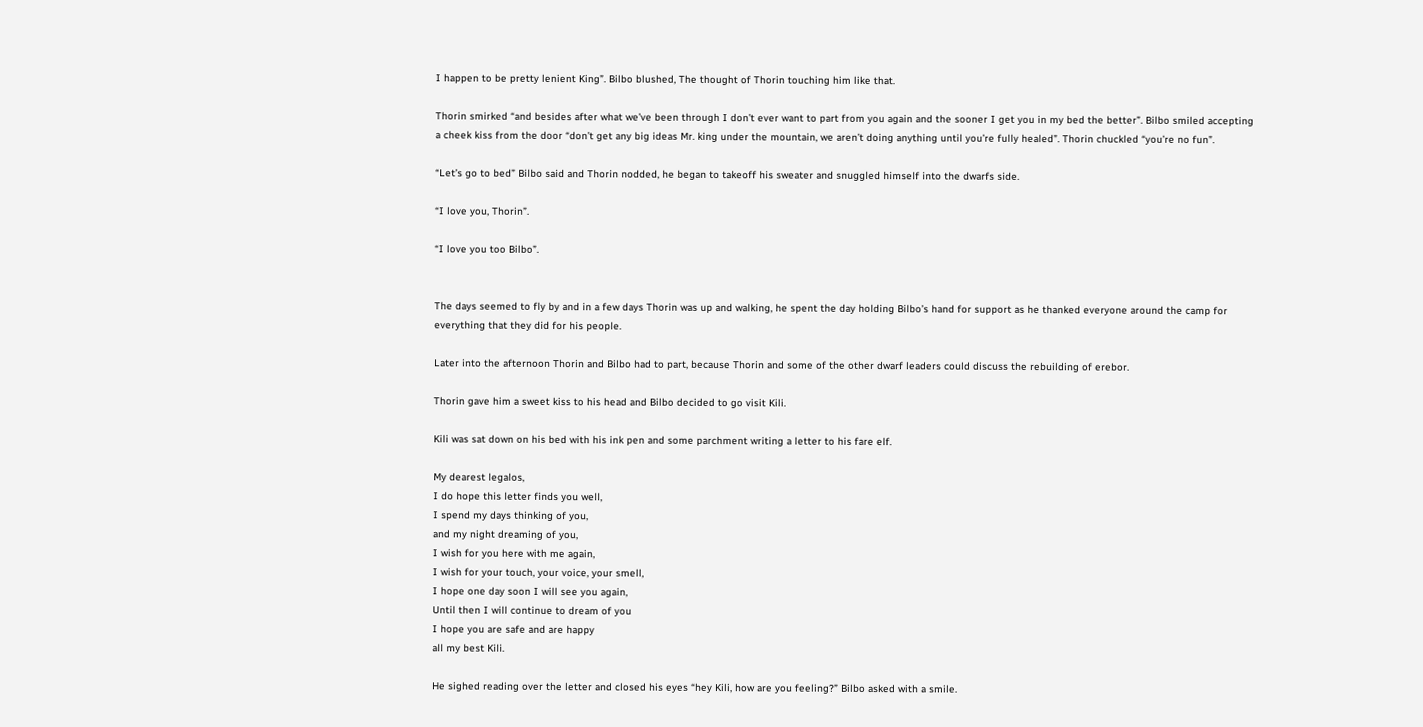I happen to be pretty lenient King”. Bilbo blushed, The thought of Thorin touching him like that.

Thorin smirked “and besides after what we’ve been through I don’t ever want to part from you again and the sooner I get you in my bed the better”. Bilbo smiled accepting a cheek kiss from the door “don’t get any big ideas Mr. king under the mountain, we aren’t doing anything until you’re fully healed”. Thorin chuckled “you’re no fun”.

“Let’s go to bed” Bilbo said and Thorin nodded, he began to takeoff his sweater and snuggled himself into the dwarfs side.

“I love you, Thorin”.

“I love you too Bilbo”.


The days seemed to fly by and in a few days Thorin was up and walking, he spent the day holding Bilbo’s hand for support as he thanked everyone around the camp for everything that they did for his people.

Later into the afternoon Thorin and Bilbo had to part, because Thorin and some of the other dwarf leaders could discuss the rebuilding of erebor.

Thorin gave him a sweet kiss to his head and Bilbo decided to go visit Kili.

Kili was sat down on his bed with his ink pen and some parchment writing a letter to his fare elf.

My dearest legalos,
I do hope this letter finds you well,
I spend my days thinking of you,
and my night dreaming of you,
I wish for you here with me again,
I wish for your touch, your voice, your smell,
I hope one day soon I will see you again,
Until then I will continue to dream of you
I hope you are safe and are happy
all my best Kili.

He sighed reading over the letter and closed his eyes “hey Kili, how are you feeling?” Bilbo asked with a smile.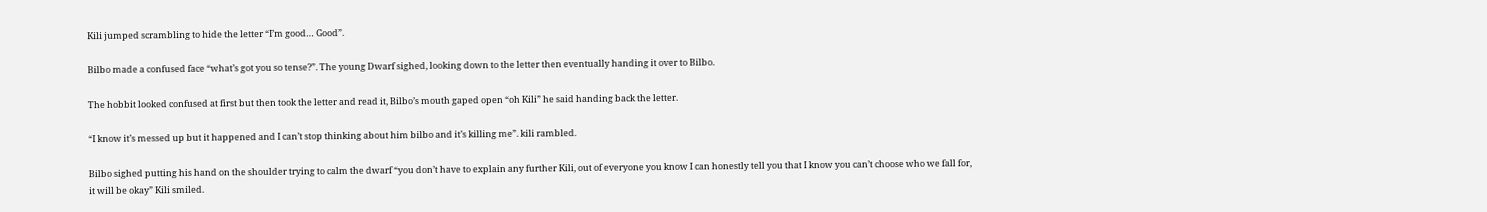Kili jumped scrambling to hide the letter “I’m good… Good”.

Bilbo made a confused face “what’s got you so tense?”. The young Dwarf sighed, looking down to the letter then eventually handing it over to Bilbo.

The hobbit looked confused at first but then took the letter and read it, Bilbo’s mouth gaped open “oh Kili” he said handing back the letter.

“I know it’s messed up but it happened and I can’t stop thinking about him bilbo and it’s killing me”. kili rambled.

Bilbo sighed putting his hand on the shoulder trying to calm the dwarf “you don’t have to explain any further Kili, out of everyone you know I can honestly tell you that I know you can’t choose who we fall for, it will be okay” Kili smiled.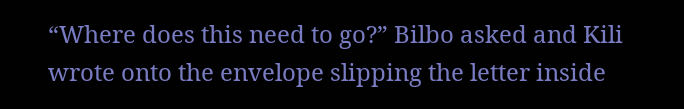“Where does this need to go?” Bilbo asked and Kili wrote onto the envelope slipping the letter inside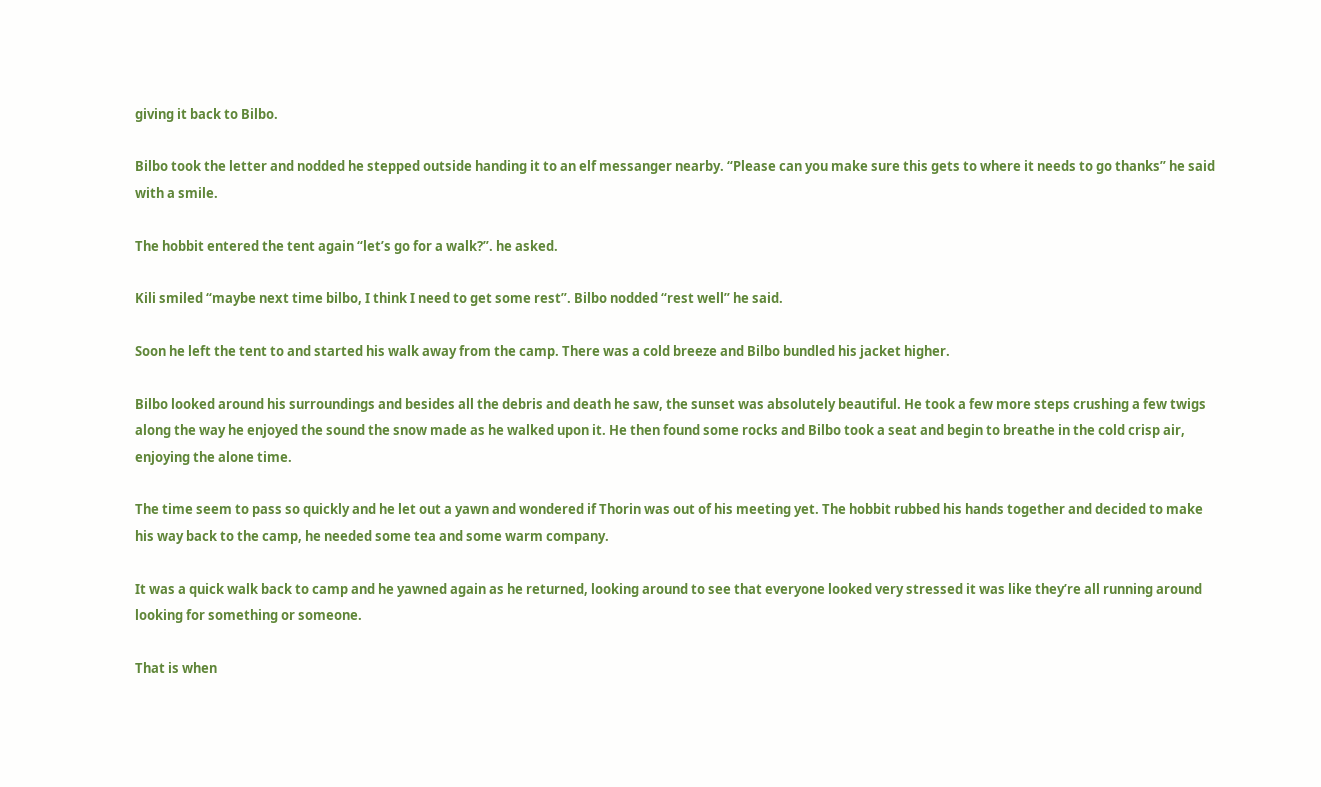giving it back to Bilbo.

Bilbo took the letter and nodded he stepped outside handing it to an elf messanger nearby. “Please can you make sure this gets to where it needs to go thanks” he said with a smile.

The hobbit entered the tent again “let’s go for a walk?”. he asked.

Kili smiled “maybe next time bilbo, I think I need to get some rest”. Bilbo nodded “rest well” he said.

Soon he left the tent to and started his walk away from the camp. There was a cold breeze and Bilbo bundled his jacket higher.

Bilbo looked around his surroundings and besides all the debris and death he saw, the sunset was absolutely beautiful. He took a few more steps crushing a few twigs along the way he enjoyed the sound the snow made as he walked upon it. He then found some rocks and Bilbo took a seat and begin to breathe in the cold crisp air, enjoying the alone time.

The time seem to pass so quickly and he let out a yawn and wondered if Thorin was out of his meeting yet. The hobbit rubbed his hands together and decided to make his way back to the camp, he needed some tea and some warm company.

It was a quick walk back to camp and he yawned again as he returned, looking around to see that everyone looked very stressed it was like they’re all running around looking for something or someone.

That is when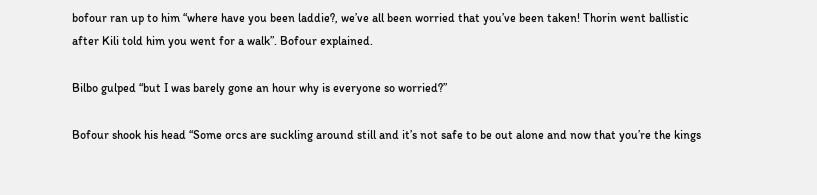bofour ran up to him “where have you been laddie?, we’ve all been worried that you’ve been taken! Thorin went ballistic after Kili told him you went for a walk”. Bofour explained.

Bilbo gulped “but I was barely gone an hour why is everyone so worried?”

Bofour shook his head “Some orcs are suckling around still and it’s not safe to be out alone and now that you’re the kings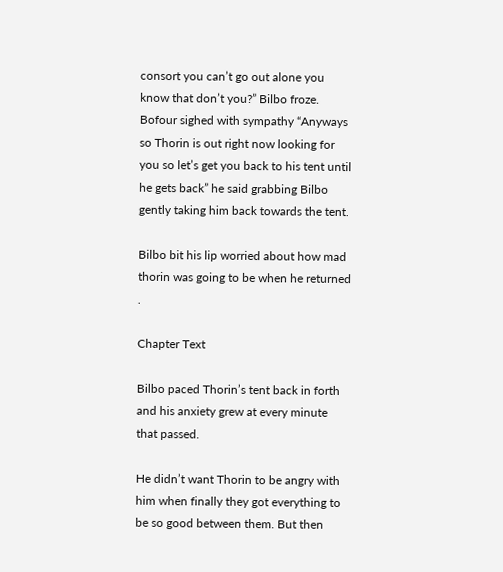consort you can’t go out alone you know that don’t you?” Bilbo froze. Bofour sighed with sympathy “Anyways so Thorin is out right now looking for you so let’s get you back to his tent until he gets back” he said grabbing Bilbo gently taking him back towards the tent.

Bilbo bit his lip worried about how mad thorin was going to be when he returned .

Chapter Text

Bilbo paced Thorin’s tent back in forth and his anxiety grew at every minute that passed.

He didn’t want Thorin to be angry with him when finally they got everything to be so good between them. But then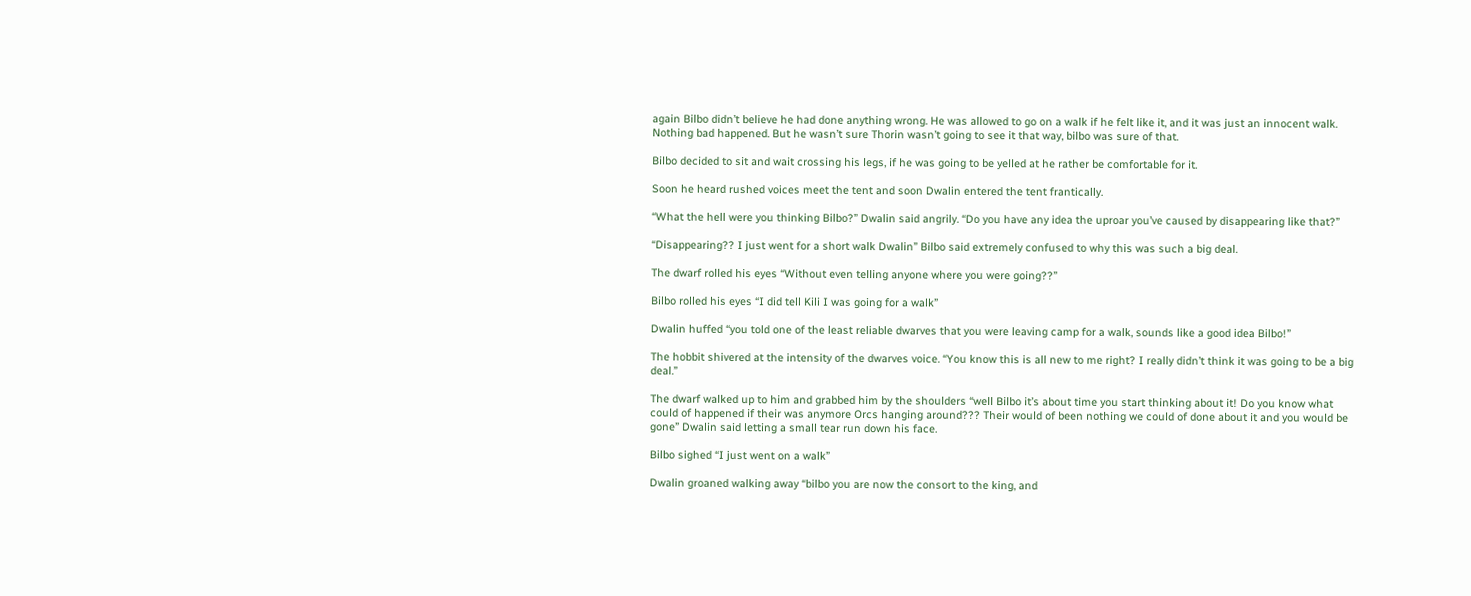again Bilbo didn’t believe he had done anything wrong. He was allowed to go on a walk if he felt like it, and it was just an innocent walk. Nothing bad happened. But he wasn’t sure Thorin wasn’t going to see it that way, bilbo was sure of that.

Bilbo decided to sit and wait crossing his legs, if he was going to be yelled at he rather be comfortable for it.

Soon he heard rushed voices meet the tent and soon Dwalin entered the tent frantically.

“What the hell were you thinking Bilbo?” Dwalin said angrily. “Do you have any idea the uproar you’ve caused by disappearing like that?”

“Disappearing?? I just went for a short walk Dwalin” Bilbo said extremely confused to why this was such a big deal.

The dwarf rolled his eyes “Without even telling anyone where you were going??”

Bilbo rolled his eyes “I did tell Kili I was going for a walk”

Dwalin huffed “you told one of the least reliable dwarves that you were leaving camp for a walk, sounds like a good idea Bilbo!”

The hobbit shivered at the intensity of the dwarves voice. “You know this is all new to me right? I really didn’t think it was going to be a big deal.”

The dwarf walked up to him and grabbed him by the shoulders “well Bilbo it’s about time you start thinking about it! Do you know what could of happened if their was anymore Orcs hanging around??? Their would of been nothing we could of done about it and you would be gone” Dwalin said letting a small tear run down his face.

Bilbo sighed “I just went on a walk”

Dwalin groaned walking away “bilbo you are now the consort to the king, and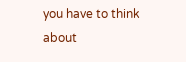you have to think about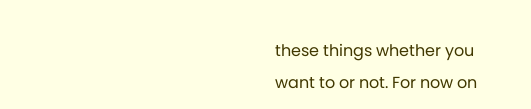these things whether you want to or not. For now on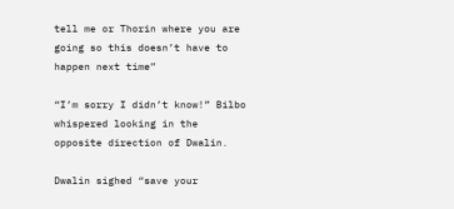tell me or Thorin where you are going so this doesn’t have to happen next time”

“I’m sorry I didn’t know!” Bilbo whispered looking in the opposite direction of Dwalin.

Dwalin sighed “save your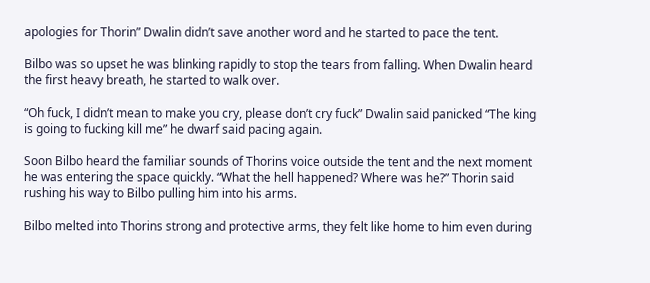apologies for Thorin” Dwalin didn’t save another word and he started to pace the tent.

Bilbo was so upset he was blinking rapidly to stop the tears from falling. When Dwalin heard the first heavy breath, he started to walk over.

“Oh fuck, I didn’t mean to make you cry, please don’t cry fuck” Dwalin said panicked “The king is going to fucking kill me” he dwarf said pacing again.

Soon Bilbo heard the familiar sounds of Thorins voice outside the tent and the next moment he was entering the space quickly. “What the hell happened? Where was he?” Thorin said rushing his way to Bilbo pulling him into his arms.

Bilbo melted into Thorins strong and protective arms, they felt like home to him even during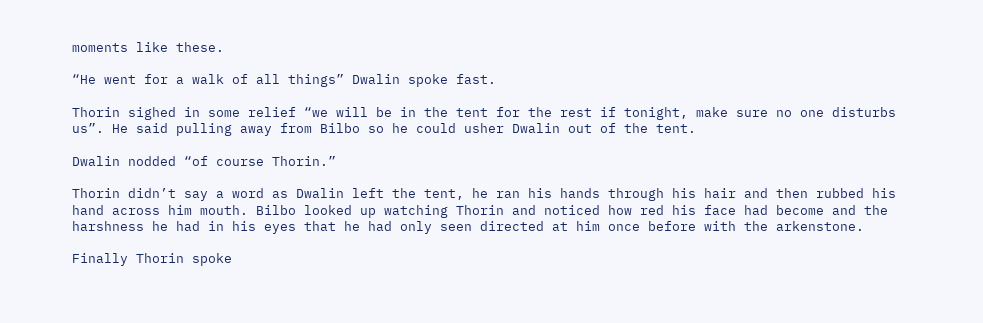moments like these.

“He went for a walk of all things” Dwalin spoke fast.

Thorin sighed in some relief “we will be in the tent for the rest if tonight, make sure no one disturbs us”. He said pulling away from Bilbo so he could usher Dwalin out of the tent.

Dwalin nodded “of course Thorin.”

Thorin didn’t say a word as Dwalin left the tent, he ran his hands through his hair and then rubbed his hand across him mouth. Bilbo looked up watching Thorin and noticed how red his face had become and the harshness he had in his eyes that he had only seen directed at him once before with the arkenstone.

Finally Thorin spoke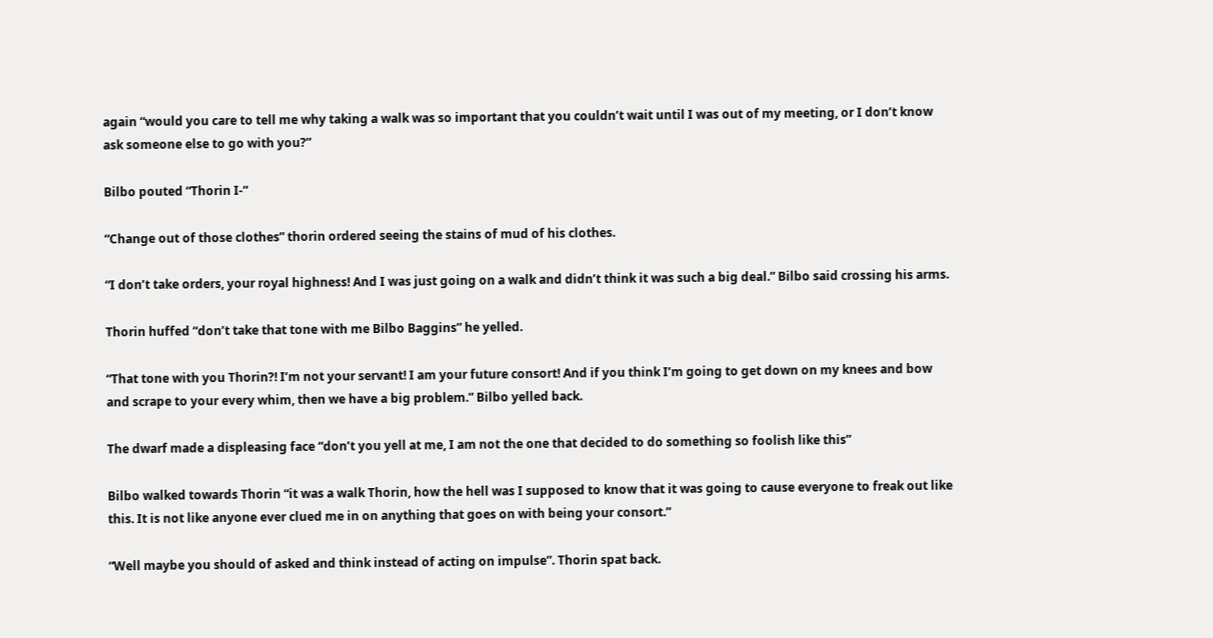again “would you care to tell me why taking a walk was so important that you couldn’t wait until I was out of my meeting, or I don’t know ask someone else to go with you?”

Bilbo pouted “Thorin I-“

“Change out of those clothes” thorin ordered seeing the stains of mud of his clothes.

“I don’t take orders, your royal highness! And I was just going on a walk and didn’t think it was such a big deal.” Bilbo said crossing his arms.

Thorin huffed “don’t take that tone with me Bilbo Baggins” he yelled.

“That tone with you Thorin?! I’m not your servant! I am your future consort! And if you think I’m going to get down on my knees and bow and scrape to your every whim, then we have a big problem.” Bilbo yelled back.

The dwarf made a displeasing face “don’t you yell at me, I am not the one that decided to do something so foolish like this”

Bilbo walked towards Thorin “it was a walk Thorin, how the hell was I supposed to know that it was going to cause everyone to freak out like this. It is not like anyone ever clued me in on anything that goes on with being your consort.”

“Well maybe you should of asked and think instead of acting on impulse”. Thorin spat back.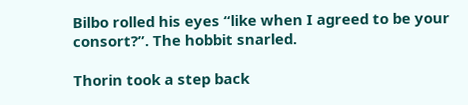Bilbo rolled his eyes “like when I agreed to be your consort?”. The hobbit snarled.

Thorin took a step back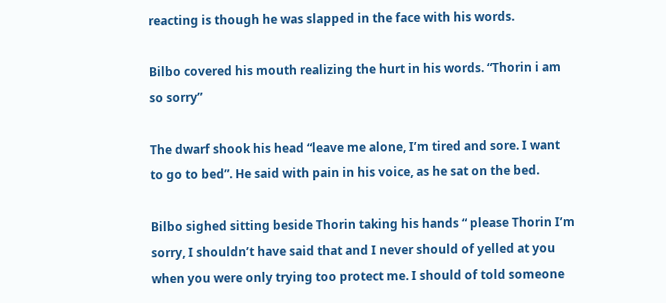reacting is though he was slapped in the face with his words.

Bilbo covered his mouth realizing the hurt in his words. “Thorin i am so sorry”

The dwarf shook his head “leave me alone, I’m tired and sore. I want to go to bed”. He said with pain in his voice, as he sat on the bed.

Bilbo sighed sitting beside Thorin taking his hands “ please Thorin I’m sorry, I shouldn’t have said that and I never should of yelled at you when you were only trying too protect me. I should of told someone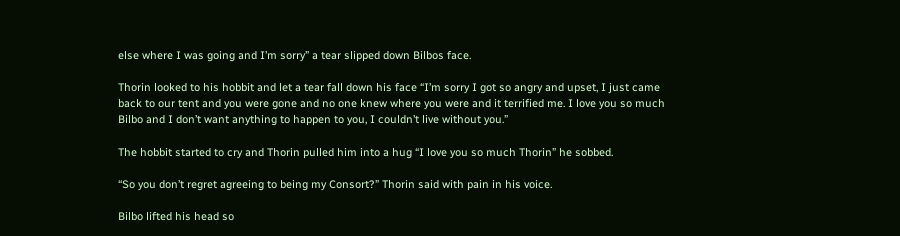else where I was going and I’m sorry” a tear slipped down Bilbos face.

Thorin looked to his hobbit and let a tear fall down his face “I’m sorry I got so angry and upset, I just came back to our tent and you were gone and no one knew where you were and it terrified me. I love you so much Bilbo and I don’t want anything to happen to you, I couldn’t live without you.”

The hobbit started to cry and Thorin pulled him into a hug “I love you so much Thorin” he sobbed.

“So you don’t regret agreeing to being my Consort?” Thorin said with pain in his voice.

Bilbo lifted his head so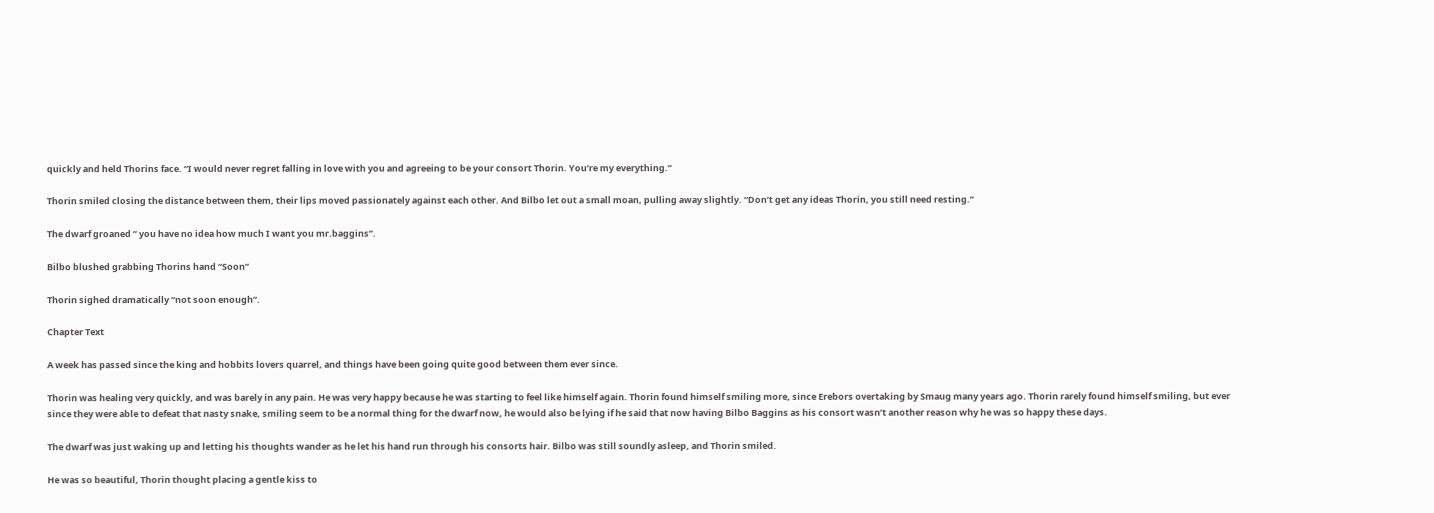quickly and held Thorins face. “I would never regret falling in love with you and agreeing to be your consort Thorin. You’re my everything.”

Thorin smiled closing the distance between them, their lips moved passionately against each other. And Bilbo let out a small moan, pulling away slightly. “Don’t get any ideas Thorin, you still need resting.”

The dwarf groaned ” you have no idea how much I want you mr.baggins”.

Bilbo blushed grabbing Thorins hand “Soon”

Thorin sighed dramatically “not soon enough”.

Chapter Text

A week has passed since the king and hobbits lovers quarrel, and things have been going quite good between them ever since.

Thorin was healing very quickly, and was barely in any pain. He was very happy because he was starting to feel like himself again. Thorin found himself smiling more, since Erebors overtaking by Smaug many years ago. Thorin rarely found himself smiling, but ever since they were able to defeat that nasty snake, smiling seem to be a normal thing for the dwarf now, he would also be lying if he said that now having Bilbo Baggins as his consort wasn’t another reason why he was so happy these days.

The dwarf was just waking up and letting his thoughts wander as he let his hand run through his consorts hair. Bilbo was still soundly asleep, and Thorin smiled.

He was so beautiful, Thorin thought placing a gentle kiss to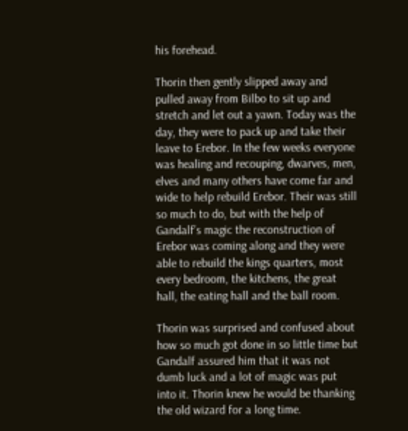his forehead.

Thorin then gently slipped away and pulled away from Bilbo to sit up and stretch and let out a yawn. Today was the day, they were to pack up and take their leave to Erebor. In the few weeks everyone was healing and recouping, dwarves, men, elves and many others have come far and wide to help rebuild Erebor. Their was still so much to do, but with the help of Gandalf’s magic the reconstruction of Erebor was coming along and they were able to rebuild the kings quarters, most every bedroom, the kitchens, the great hall, the eating hall and the ball room.

Thorin was surprised and confused about how so much got done in so little time but Gandalf assured him that it was not dumb luck and a lot of magic was put into it. Thorin knew he would be thanking the old wizard for a long time.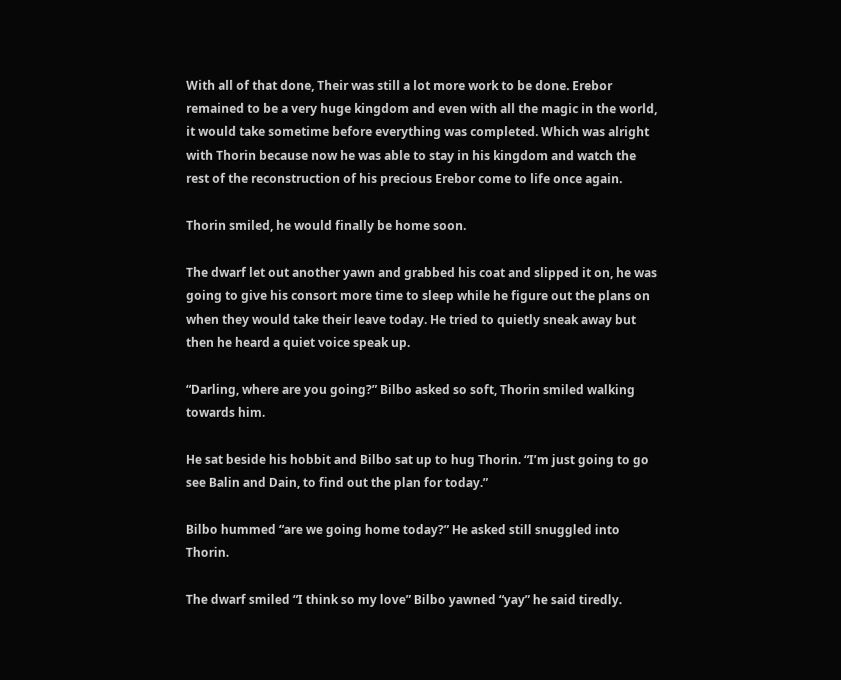With all of that done, Their was still a lot more work to be done. Erebor remained to be a very huge kingdom and even with all the magic in the world, it would take sometime before everything was completed. Which was alright with Thorin because now he was able to stay in his kingdom and watch the rest of the reconstruction of his precious Erebor come to life once again.

Thorin smiled, he would finally be home soon.

The dwarf let out another yawn and grabbed his coat and slipped it on, he was going to give his consort more time to sleep while he figure out the plans on when they would take their leave today. He tried to quietly sneak away but then he heard a quiet voice speak up.

“Darling, where are you going?” Bilbo asked so soft, Thorin smiled walking towards him.

He sat beside his hobbit and Bilbo sat up to hug Thorin. “I’m just going to go see Balin and Dain, to find out the plan for today.”

Bilbo hummed “are we going home today?” He asked still snuggled into Thorin.

The dwarf smiled “I think so my love” Bilbo yawned “yay” he said tiredly.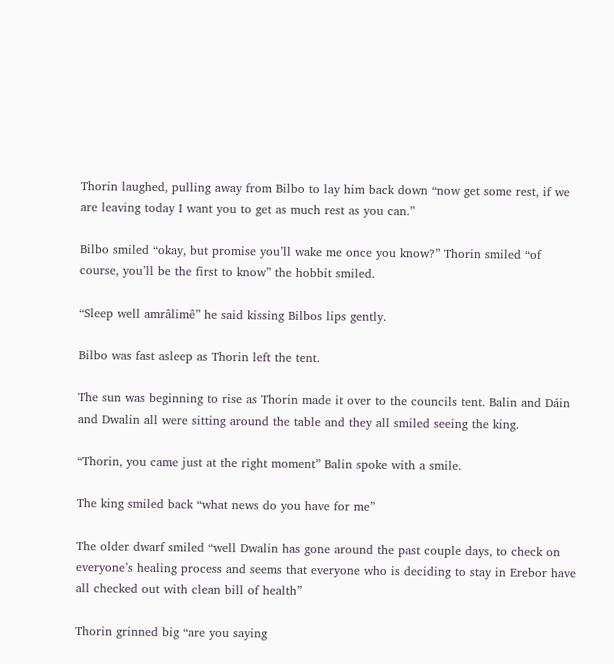Thorin laughed, pulling away from Bilbo to lay him back down “now get some rest, if we are leaving today I want you to get as much rest as you can.”

Bilbo smiled “okay, but promise you’ll wake me once you know?” Thorin smiled “of course, you’ll be the first to know” the hobbit smiled.

“Sleep well amrâlimê” he said kissing Bilbos lips gently.

Bilbo was fast asleep as Thorin left the tent.

The sun was beginning to rise as Thorin made it over to the councils tent. Balin and Dáin and Dwalin all were sitting around the table and they all smiled seeing the king.

“Thorin, you came just at the right moment” Balin spoke with a smile.

The king smiled back “what news do you have for me”

The older dwarf smiled “well Dwalin has gone around the past couple days, to check on everyone’s healing process and seems that everyone who is deciding to stay in Erebor have all checked out with clean bill of health”

Thorin grinned big “are you saying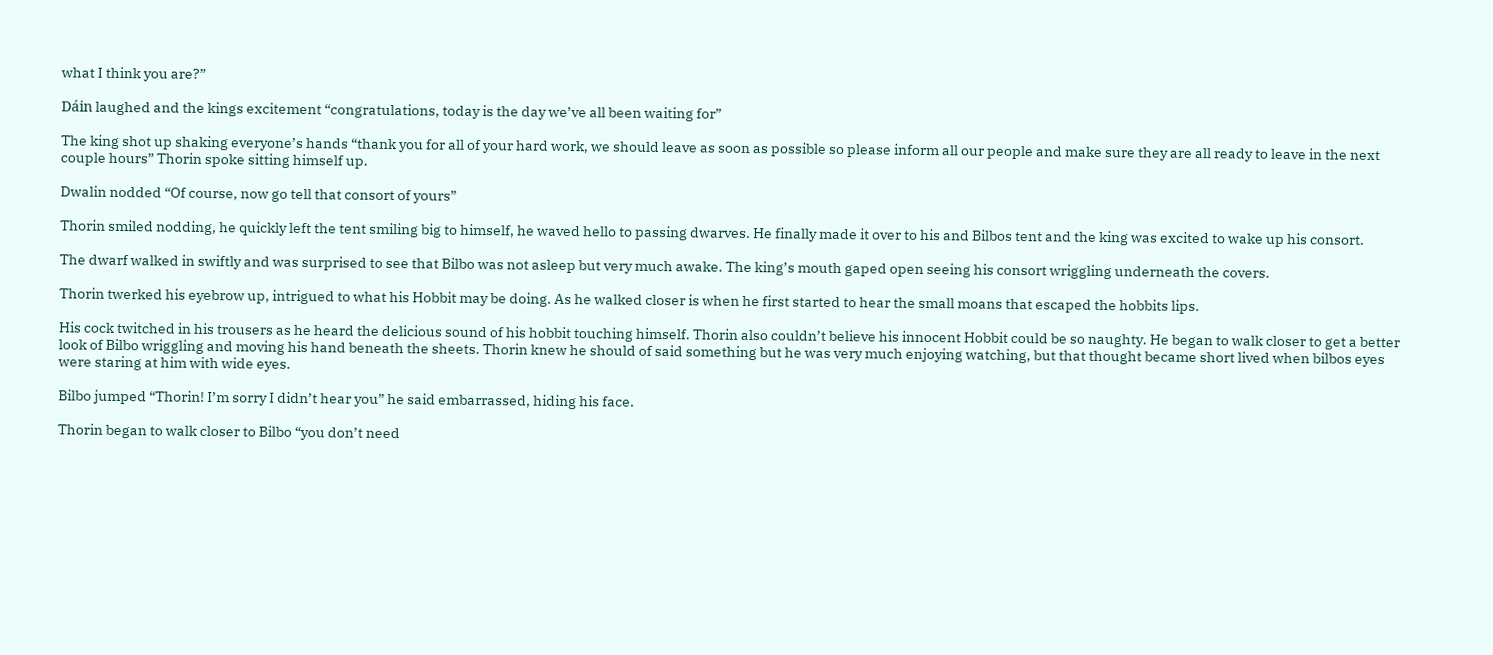what I think you are?”

Dáin laughed and the kings excitement “congratulations, today is the day we’ve all been waiting for”

The king shot up shaking everyone’s hands “thank you for all of your hard work, we should leave as soon as possible so please inform all our people and make sure they are all ready to leave in the next couple hours” Thorin spoke sitting himself up.

Dwalin nodded “Of course, now go tell that consort of yours”

Thorin smiled nodding, he quickly left the tent smiling big to himself, he waved hello to passing dwarves. He finally made it over to his and Bilbos tent and the king was excited to wake up his consort.

The dwarf walked in swiftly and was surprised to see that Bilbo was not asleep but very much awake. The king’s mouth gaped open seeing his consort wriggling underneath the covers.

Thorin twerked his eyebrow up, intrigued to what his Hobbit may be doing. As he walked closer is when he first started to hear the small moans that escaped the hobbits lips.

His cock twitched in his trousers as he heard the delicious sound of his hobbit touching himself. Thorin also couldn’t believe his innocent Hobbit could be so naughty. He began to walk closer to get a better look of Bilbo wriggling and moving his hand beneath the sheets. Thorin knew he should of said something but he was very much enjoying watching, but that thought became short lived when bilbos eyes were staring at him with wide eyes.

Bilbo jumped “Thorin! I’m sorry I didn’t hear you” he said embarrassed, hiding his face.

Thorin began to walk closer to Bilbo “you don’t need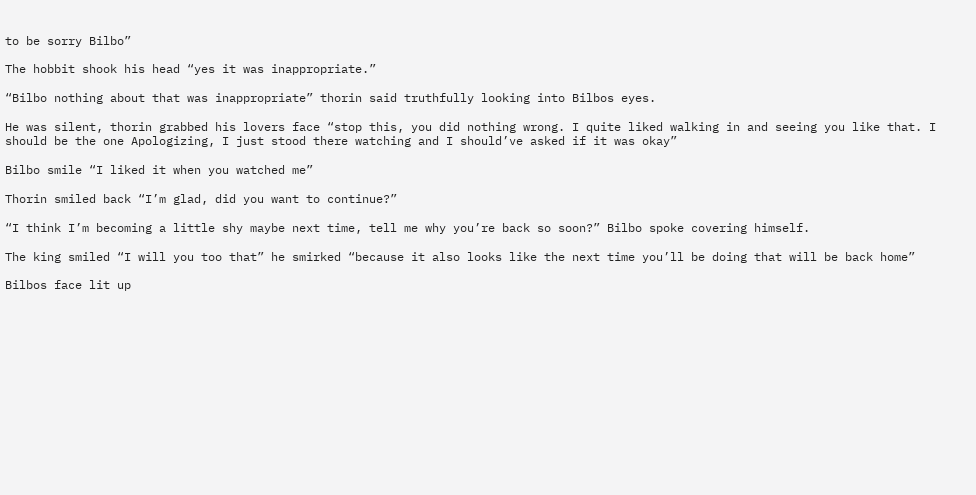to be sorry Bilbo”

The hobbit shook his head “yes it was inappropriate.”

“Bilbo nothing about that was inappropriate” thorin said truthfully looking into Bilbos eyes.

He was silent, thorin grabbed his lovers face “stop this, you did nothing wrong. I quite liked walking in and seeing you like that. I should be the one Apologizing, I just stood there watching and I should’ve asked if it was okay”

Bilbo smile “I liked it when you watched me”

Thorin smiled back “I’m glad, did you want to continue?”

“I think I’m becoming a little shy maybe next time, tell me why you’re back so soon?” Bilbo spoke covering himself.

The king smiled “I will you too that” he smirked “because it also looks like the next time you’ll be doing that will be back home”

Bilbos face lit up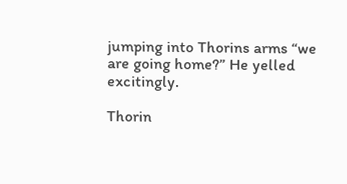jumping into Thorins arms “we are going home?” He yelled excitingly.

Thorin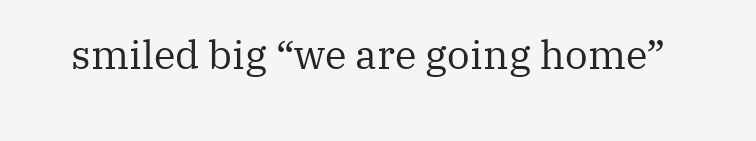smiled big “we are going home”